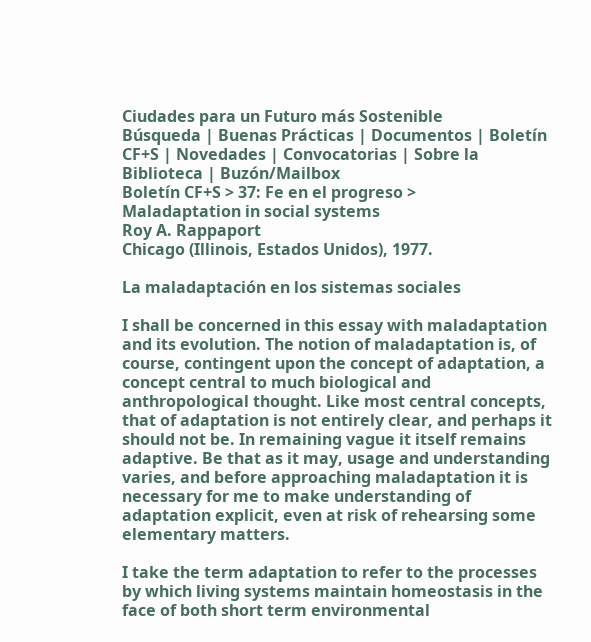Ciudades para un Futuro más Sostenible
Búsqueda | Buenas Prácticas | Documentos | Boletín CF+S | Novedades | Convocatorias | Sobre la Biblioteca | Buzón/Mailbox
Boletín CF+S > 37: Fe en el progreso >
Maladaptation in social systems
Roy A. Rappaport
Chicago (Illinois, Estados Unidos), 1977.

La maladaptación en los sistemas sociales

I shall be concerned in this essay with maladaptation and its evolution. The notion of maladaptation is, of course, contingent upon the concept of adaptation, a concept central to much biological and anthropological thought. Like most central concepts, that of adaptation is not entirely clear, and perhaps it should not be. In remaining vague it itself remains adaptive. Be that as it may, usage and understanding varies, and before approaching maladaptation it is necessary for me to make understanding of adaptation explicit, even at risk of rehearsing some elementary matters.

I take the term adaptation to refer to the processes by which living systems maintain homeostasis in the face of both short term environmental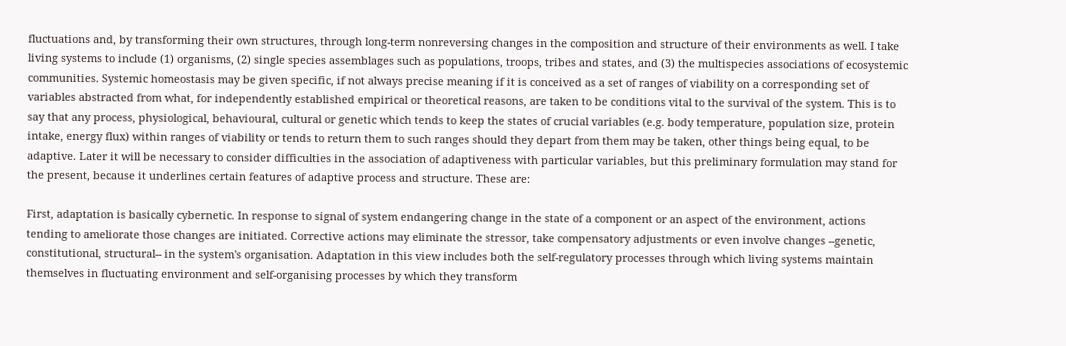fluctuations and, by transforming their own structures, through long-term nonreversing changes in the composition and structure of their environments as well. I take living systems to include (1) organisms, (2) single species assemblages such as populations, troops, tribes and states, and (3) the multispecies associations of ecosystemic communities. Systemic homeostasis may be given specific, if not always precise meaning if it is conceived as a set of ranges of viability on a corresponding set of variables abstracted from what, for independently established empirical or theoretical reasons, are taken to be conditions vital to the survival of the system. This is to say that any process, physiological, behavioural, cultural or genetic which tends to keep the states of crucial variables (e.g. body temperature, population size, protein intake, energy flux) within ranges of viability or tends to return them to such ranges should they depart from them may be taken, other things being equal, to be adaptive. Later it will be necessary to consider difficulties in the association of adaptiveness with particular variables, but this preliminary formulation may stand for the present, because it underlines certain features of adaptive process and structure. These are:

First, adaptation is basically cybernetic. In response to signal of system endangering change in the state of a component or an aspect of the environment, actions tending to ameliorate those changes are initiated. Corrective actions may eliminate the stressor, take compensatory adjustments or even involve changes --genetic, constitutional, structural-- in the system's organisation. Adaptation in this view includes both the self-regulatory processes through which living systems maintain themselves in fluctuating environment and self-organising processes by which they transform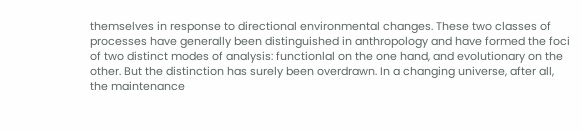themselves in response to directional environmental changes. These two classes of processes have generally been distinguished in anthropology and have formed the foci of two distinct modes of analysis: functionlal on the one hand, and evolutionary on the other. But the distinction has surely been overdrawn. In a changing universe, after all, the maintenance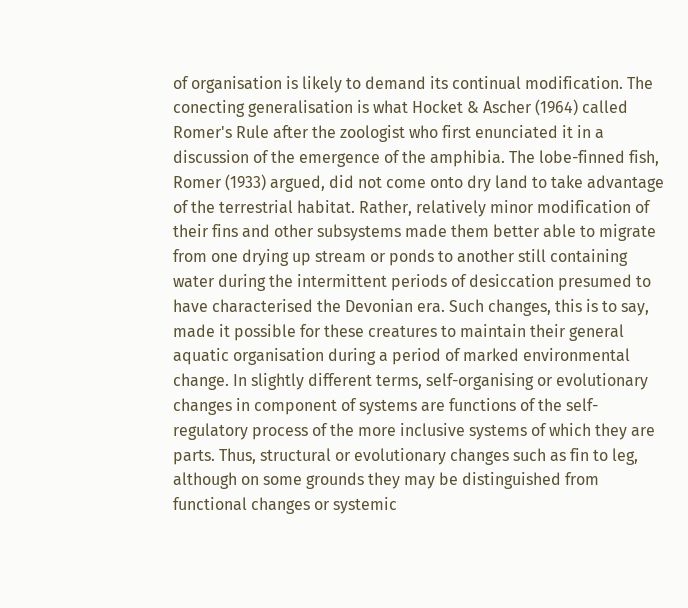of organisation is likely to demand its continual modification. The conecting generalisation is what Hocket & Ascher (1964) called Romer's Rule after the zoologist who first enunciated it in a discussion of the emergence of the amphibia. The lobe-finned fish, Romer (1933) argued, did not come onto dry land to take advantage of the terrestrial habitat. Rather, relatively minor modification of their fins and other subsystems made them better able to migrate from one drying up stream or ponds to another still containing water during the intermittent periods of desiccation presumed to have characterised the Devonian era. Such changes, this is to say, made it possible for these creatures to maintain their general aquatic organisation during a period of marked environmental change. In slightly different terms, self-organising or evolutionary changes in component of systems are functions of the self-regulatory process of the more inclusive systems of which they are parts. Thus, structural or evolutionary changes such as fin to leg, although on some grounds they may be distinguished from functional changes or systemic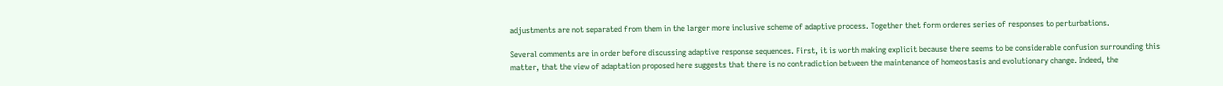adjustments are not separated from them in the larger more inclusive scheme of adaptive process. Together thet form orderes series of responses to perturbations.

Several comments are in order before discussing adaptive response sequences. First, it is worth making explicit because there seems to be considerable confusion surrounding this matter, that the view of adaptation proposed here suggests that there is no contradiction between the maintenance of homeostasis and evolutionary change. Indeed, the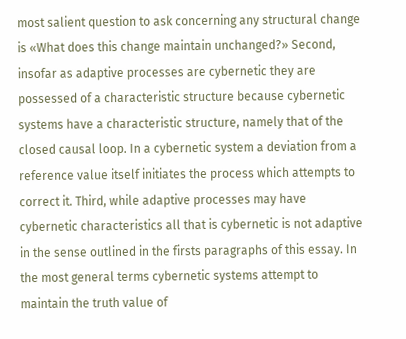most salient question to ask concerning any structural change is «What does this change maintain unchanged?» Second, insofar as adaptive processes are cybernetic they are possessed of a characteristic structure because cybernetic systems have a characteristic structure, namely that of the closed causal loop. In a cybernetic system a deviation from a reference value itself initiates the process which attempts to correct it. Third, while adaptive processes may have cybernetic characteristics all that is cybernetic is not adaptive in the sense outlined in the firsts paragraphs of this essay. In the most general terms cybernetic systems attempt to maintain the truth value of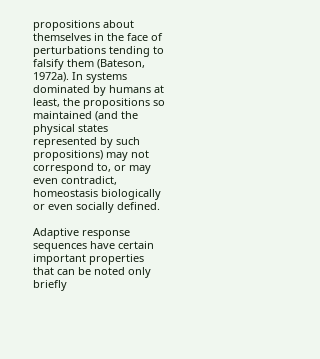propositions about themselves in the face of perturbations tending to falsify them (Bateson, 1972a). In systems dominated by humans at least, the propositions so maintained (and the physical states represented by such propositions) may not correspond to, or may even contradict, homeostasis biologically or even socially defined.

Adaptive response sequences have certain important properties that can be noted only briefly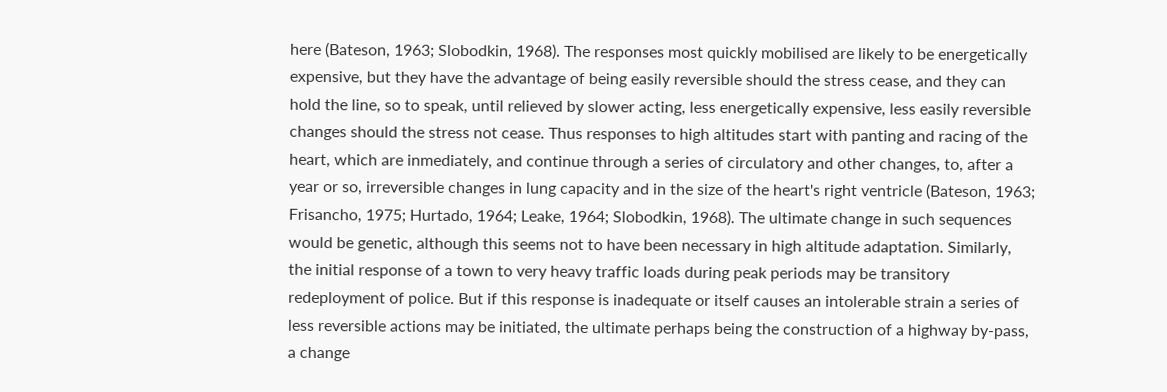here (Bateson, 1963; Slobodkin, 1968). The responses most quickly mobilised are likely to be energetically expensive, but they have the advantage of being easily reversible should the stress cease, and they can hold the line, so to speak, until relieved by slower acting, less energetically expensive, less easily reversible changes should the stress not cease. Thus responses to high altitudes start with panting and racing of the heart, which are inmediately, and continue through a series of circulatory and other changes, to, after a year or so, irreversible changes in lung capacity and in the size of the heart's right ventricle (Bateson, 1963; Frisancho, 1975; Hurtado, 1964; Leake, 1964; Slobodkin, 1968). The ultimate change in such sequences would be genetic, although this seems not to have been necessary in high altitude adaptation. Similarly, the initial response of a town to very heavy traffic loads during peak periods may be transitory redeployment of police. But if this response is inadequate or itself causes an intolerable strain a series of less reversible actions may be initiated, the ultimate perhaps being the construction of a highway by-pass, a change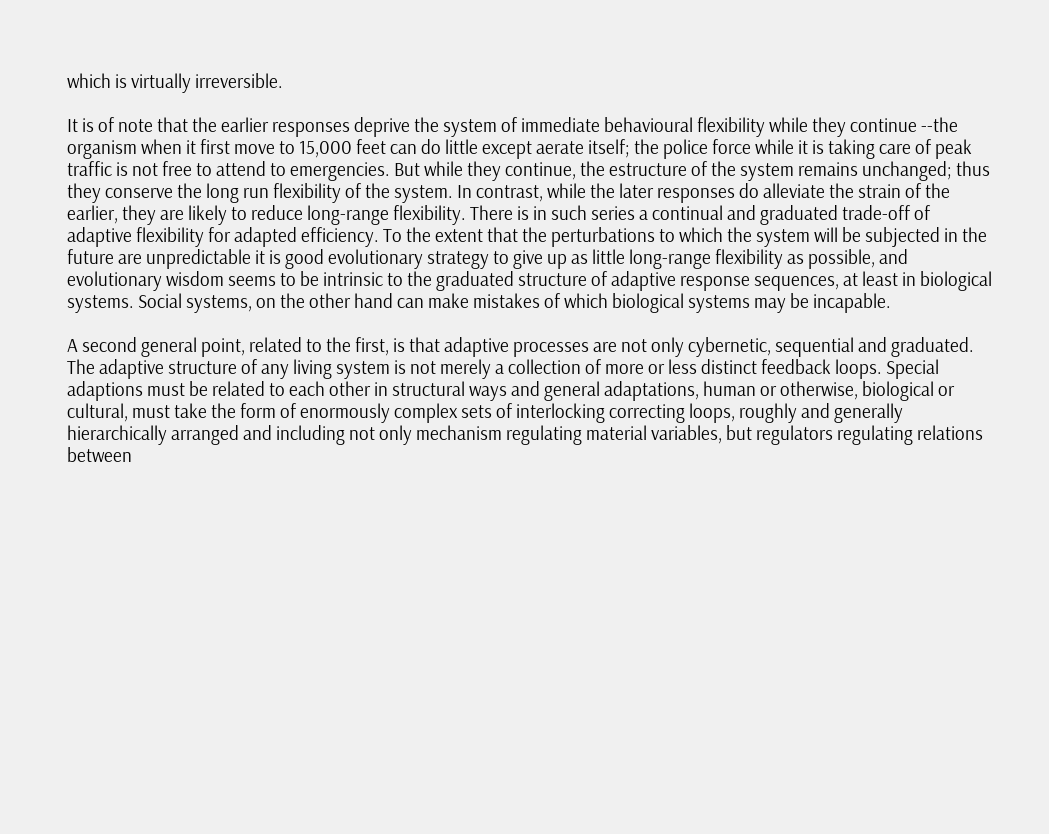which is virtually irreversible.

It is of note that the earlier responses deprive the system of immediate behavioural flexibility while they continue --the organism when it first move to 15,000 feet can do little except aerate itself; the police force while it is taking care of peak traffic is not free to attend to emergencies. But while they continue, the estructure of the system remains unchanged; thus they conserve the long run flexibility of the system. In contrast, while the later responses do alleviate the strain of the earlier, they are likely to reduce long-range flexibility. There is in such series a continual and graduated trade-off of adaptive flexibility for adapted efficiency. To the extent that the perturbations to which the system will be subjected in the future are unpredictable it is good evolutionary strategy to give up as little long-range flexibility as possible, and evolutionary wisdom seems to be intrinsic to the graduated structure of adaptive response sequences, at least in biological systems. Social systems, on the other hand can make mistakes of which biological systems may be incapable.

A second general point, related to the first, is that adaptive processes are not only cybernetic, sequential and graduated. The adaptive structure of any living system is not merely a collection of more or less distinct feedback loops. Special adaptions must be related to each other in structural ways and general adaptations, human or otherwise, biological or cultural, must take the form of enormously complex sets of interlocking correcting loops, roughly and generally hierarchically arranged and including not only mechanism regulating material variables, but regulators regulating relations between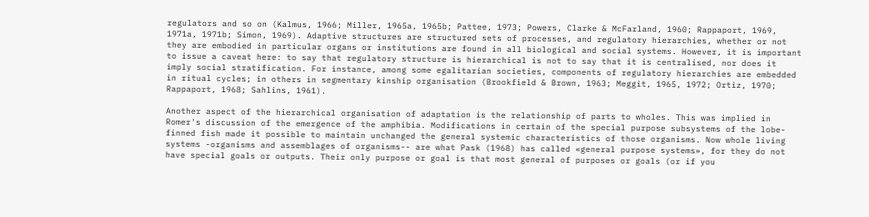regulators and so on (Kalmus, 1966; Miller, 1965a, 1965b; Pattee, 1973; Powers, Clarke & McFarland, 1960; Rappaport, 1969, 1971a, 1971b; Simon, 1969). Adaptive structures are structured sets of processes, and regulatory hierarchies, whether or not they are embodied in particular organs or institutions are found in all biological and social systems. However, it is important to issue a caveat here: to say that regulatory structure is hierarchical is not to say that it is centralised, nor does it imply social stratification. For instance, among some egalitarian societies, components of regulatory hierarchies are embedded in ritual cycles; in others in segmentary kinship organisation (Brookfield & Brown, 1963; Meggit, 1965, 1972; Ortiz, 1970; Rappaport, 1968; Sahlins, 1961).

Another aspect of the hierarchical organisation of adaptation is the relationship of parts to wholes. This was implied in Romer's discussion of the emergence of the amphibia. Modifications in certain of the special purpose subsystems of the lobe-finned fish made it possible to maintain unchanged the general systemic characteristics of those organisms. Now whole living systems -organisms and assemblages of organisms-- are what Pask (1968) has called «general purpose systems», for they do not have special goals or outputs. Their only purpose or goal is that most general of purposes or goals (or if you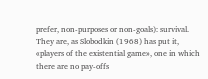prefer, non-purposes or non-goals): survival. They are, as Slobodkin (1968) has put it, «players of the existential game», one in which there are no pay-offs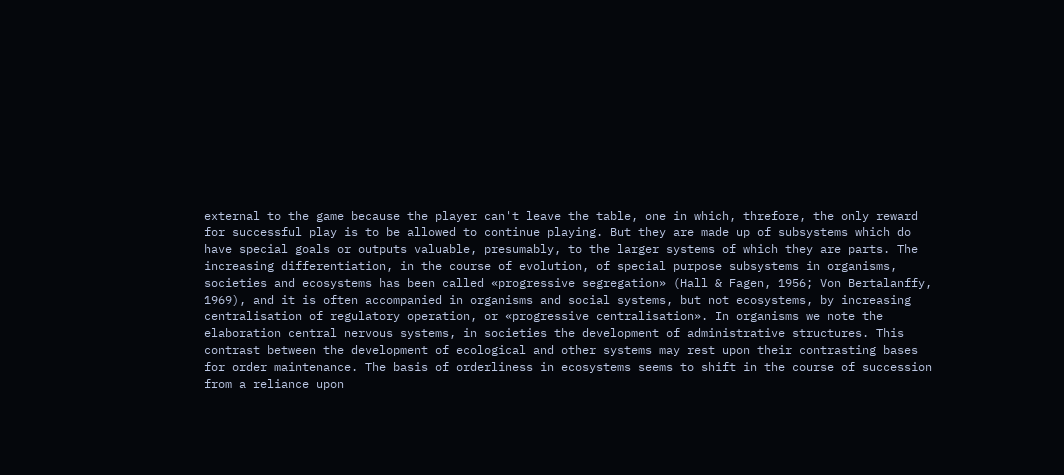external to the game because the player can't leave the table, one in which, threfore, the only reward for successful play is to be allowed to continue playing. But they are made up of subsystems which do have special goals or outputs valuable, presumably, to the larger systems of which they are parts. The increasing differentiation, in the course of evolution, of special purpose subsystems in organisms, societies and ecosystems has been called «progressive segregation» (Hall & Fagen, 1956; Von Bertalanffy, 1969), and it is often accompanied in organisms and social systems, but not ecosystems, by increasing centralisation of regulatory operation, or «progressive centralisation». In organisms we note the elaboration central nervous systems, in societies the development of administrative structures. This contrast between the development of ecological and other systems may rest upon their contrasting bases for order maintenance. The basis of orderliness in ecosystems seems to shift in the course of succession from a reliance upon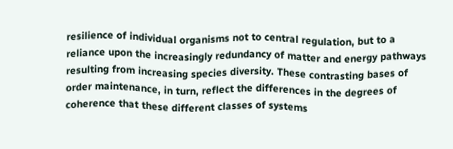resilience of individual organisms not to central regulation, but to a reliance upon the increasingly redundancy of matter and energy pathways resulting from increasing species diversity. These contrasting bases of order maintenance, in turn, reflect the differences in the degrees of coherence that these different classes of systems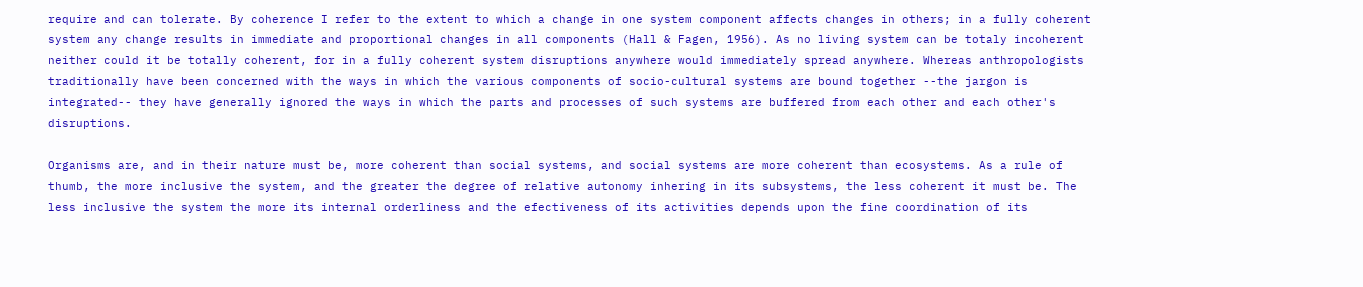require and can tolerate. By coherence I refer to the extent to which a change in one system component affects changes in others; in a fully coherent system any change results in immediate and proportional changes in all components (Hall & Fagen, 1956). As no living system can be totaly incoherent neither could it be totally coherent, for in a fully coherent system disruptions anywhere would immediately spread anywhere. Whereas anthropologists traditionally have been concerned with the ways in which the various components of socio-cultural systems are bound together --the jargon is integrated-- they have generally ignored the ways in which the parts and processes of such systems are buffered from each other and each other's disruptions.

Organisms are, and in their nature must be, more coherent than social systems, and social systems are more coherent than ecosystems. As a rule of thumb, the more inclusive the system, and the greater the degree of relative autonomy inhering in its subsystems, the less coherent it must be. The less inclusive the system the more its internal orderliness and the efectiveness of its activities depends upon the fine coordination of its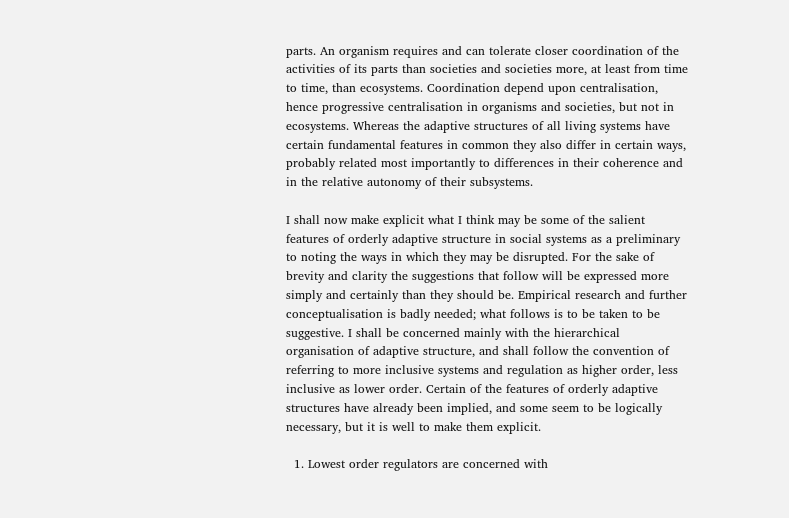parts. An organism requires and can tolerate closer coordination of the activities of its parts than societies and societies more, at least from time to time, than ecosystems. Coordination depend upon centralisation, hence progressive centralisation in organisms and societies, but not in ecosystems. Whereas the adaptive structures of all living systems have certain fundamental features in common they also differ in certain ways, probably related most importantly to differences in their coherence and in the relative autonomy of their subsystems.

I shall now make explicit what I think may be some of the salient features of orderly adaptive structure in social systems as a preliminary to noting the ways in which they may be disrupted. For the sake of brevity and clarity the suggestions that follow will be expressed more simply and certainly than they should be. Empirical research and further conceptualisation is badly needed; what follows is to be taken to be suggestive. I shall be concerned mainly with the hierarchical organisation of adaptive structure, and shall follow the convention of referring to more inclusive systems and regulation as higher order, less inclusive as lower order. Certain of the features of orderly adaptive structures have already been implied, and some seem to be logically necessary, but it is well to make them explicit.

  1. Lowest order regulators are concerned with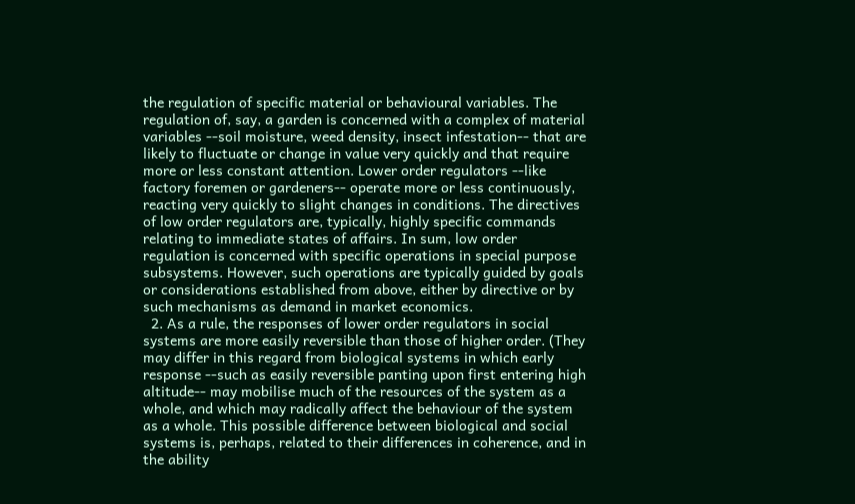the regulation of specific material or behavioural variables. The regulation of, say, a garden is concerned with a complex of material variables --soil moisture, weed density, insect infestation-- that are likely to fluctuate or change in value very quickly and that require more or less constant attention. Lower order regulators --like factory foremen or gardeners-- operate more or less continuously, reacting very quickly to slight changes in conditions. The directives of low order regulators are, typically, highly specific commands relating to immediate states of affairs. In sum, low order regulation is concerned with specific operations in special purpose subsystems. However, such operations are typically guided by goals or considerations established from above, either by directive or by such mechanisms as demand in market economics.
  2. As a rule, the responses of lower order regulators in social systems are more easily reversible than those of higher order. (They may differ in this regard from biological systems in which early response --such as easily reversible panting upon first entering high altitude-- may mobilise much of the resources of the system as a whole, and which may radically affect the behaviour of the system as a whole. This possible difference between biological and social systems is, perhaps, related to their differences in coherence, and in the ability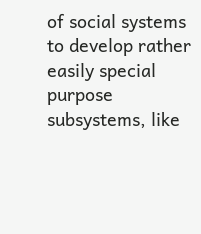of social systems to develop rather easily special purpose subsystems, like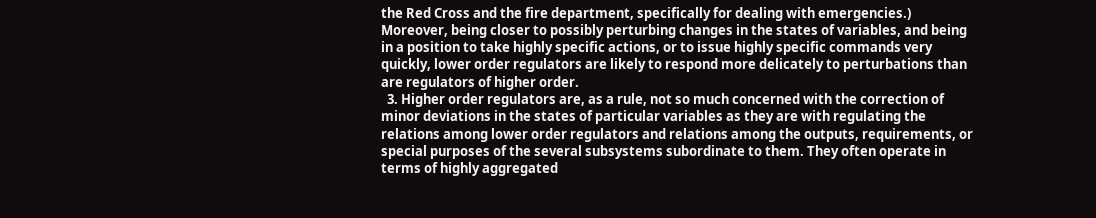the Red Cross and the fire department, specifically for dealing with emergencies.) Moreover, being closer to possibly perturbing changes in the states of variables, and being in a position to take highly specific actions, or to issue highly specific commands very quickly, lower order regulators are likely to respond more delicately to perturbations than are regulators of higher order.
  3. Higher order regulators are, as a rule, not so much concerned with the correction of minor deviations in the states of particular variables as they are with regulating the relations among lower order regulators and relations among the outputs, requirements, or special purposes of the several subsystems subordinate to them. They often operate in terms of highly aggregated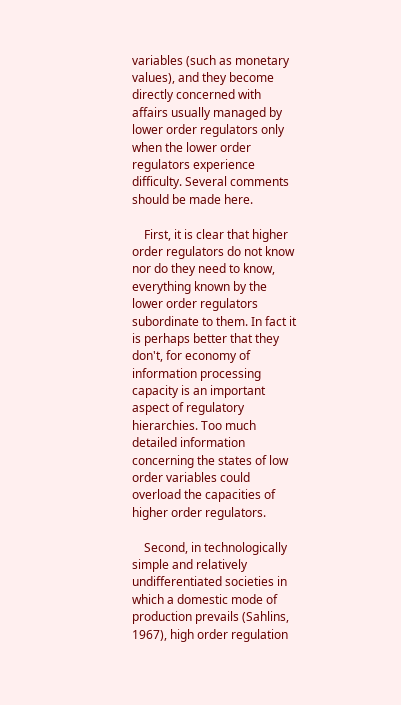variables (such as monetary values), and they become directly concerned with affairs usually managed by lower order regulators only when the lower order regulators experience difficulty. Several comments should be made here.

    First, it is clear that higher order regulators do not know nor do they need to know, everything known by the lower order regulators subordinate to them. In fact it is perhaps better that they don't, for economy of information processing capacity is an important aspect of regulatory hierarchies. Too much detailed information concerning the states of low order variables could overload the capacities of higher order regulators.

    Second, in technologically simple and relatively undifferentiated societies in which a domestic mode of production prevails (Sahlins, 1967), high order regulation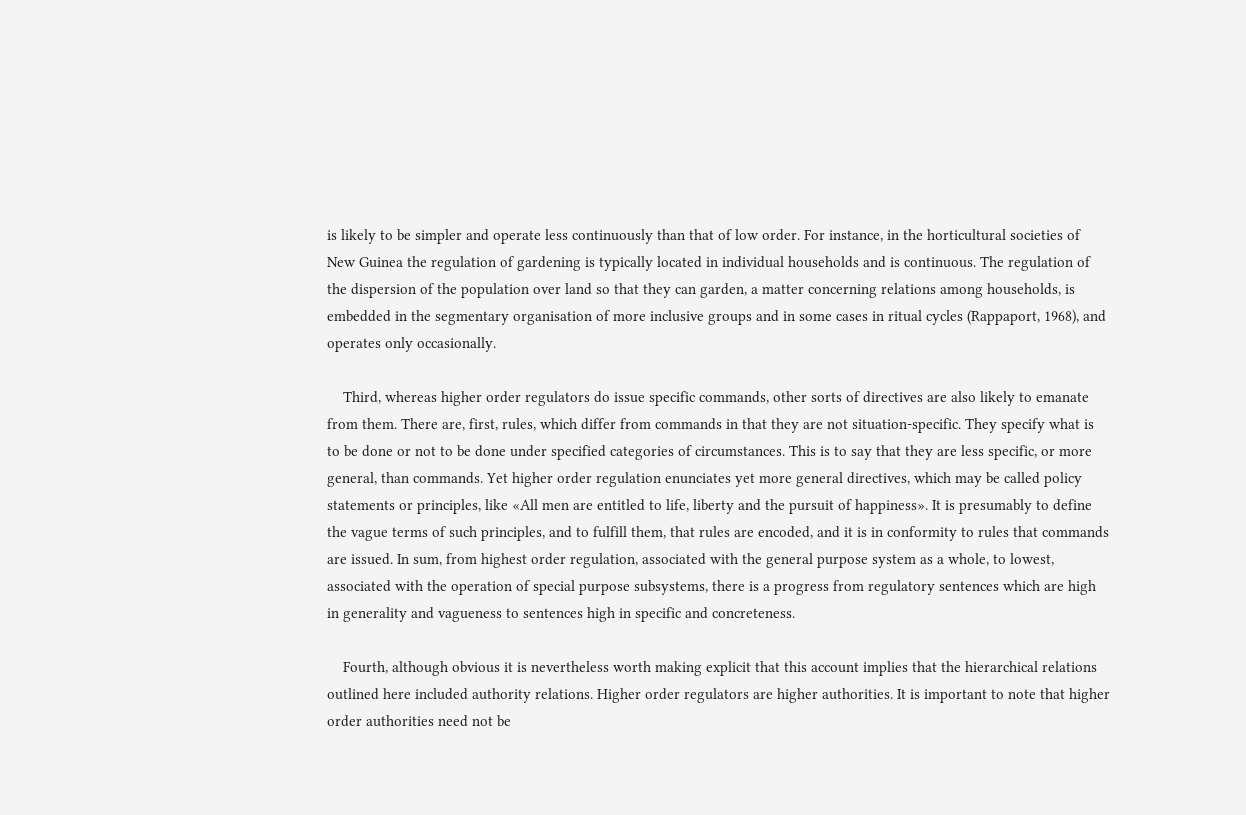is likely to be simpler and operate less continuously than that of low order. For instance, in the horticultural societies of New Guinea the regulation of gardening is typically located in individual households and is continuous. The regulation of the dispersion of the population over land so that they can garden, a matter concerning relations among households, is embedded in the segmentary organisation of more inclusive groups and in some cases in ritual cycles (Rappaport, 1968), and operates only occasionally.

    Third, whereas higher order regulators do issue specific commands, other sorts of directives are also likely to emanate from them. There are, first, rules, which differ from commands in that they are not situation-specific. They specify what is to be done or not to be done under specified categories of circumstances. This is to say that they are less specific, or more general, than commands. Yet higher order regulation enunciates yet more general directives, which may be called policy statements or principles, like «All men are entitled to life, liberty and the pursuit of happiness». It is presumably to define the vague terms of such principles, and to fulfill them, that rules are encoded, and it is in conformity to rules that commands are issued. In sum, from highest order regulation, associated with the general purpose system as a whole, to lowest, associated with the operation of special purpose subsystems, there is a progress from regulatory sentences which are high in generality and vagueness to sentences high in specific and concreteness.

    Fourth, although obvious it is nevertheless worth making explicit that this account implies that the hierarchical relations outlined here included authority relations. Higher order regulators are higher authorities. It is important to note that higher order authorities need not be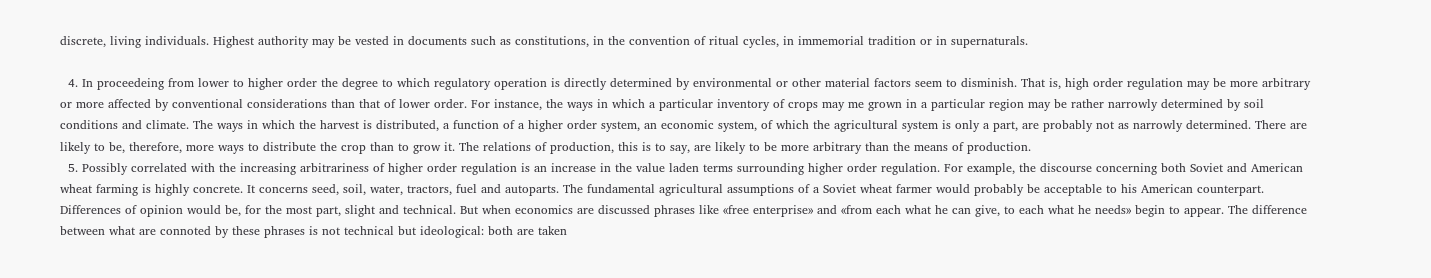discrete, living individuals. Highest authority may be vested in documents such as constitutions, in the convention of ritual cycles, in immemorial tradition or in supernaturals.

  4. In proceedeing from lower to higher order the degree to which regulatory operation is directly determined by environmental or other material factors seem to disminish. That is, high order regulation may be more arbitrary or more affected by conventional considerations than that of lower order. For instance, the ways in which a particular inventory of crops may me grown in a particular region may be rather narrowly determined by soil conditions and climate. The ways in which the harvest is distributed, a function of a higher order system, an economic system, of which the agricultural system is only a part, are probably not as narrowly determined. There are likely to be, therefore, more ways to distribute the crop than to grow it. The relations of production, this is to say, are likely to be more arbitrary than the means of production.
  5. Possibly correlated with the increasing arbitrariness of higher order regulation is an increase in the value laden terms surrounding higher order regulation. For example, the discourse concerning both Soviet and American wheat farming is highly concrete. It concerns seed, soil, water, tractors, fuel and autoparts. The fundamental agricultural assumptions of a Soviet wheat farmer would probably be acceptable to his American counterpart. Differences of opinion would be, for the most part, slight and technical. But when economics are discussed phrases like «free enterprise» and «from each what he can give, to each what he needs» begin to appear. The difference between what are connoted by these phrases is not technical but ideological: both are taken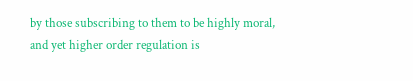by those subscribing to them to be highly moral, and yet higher order regulation is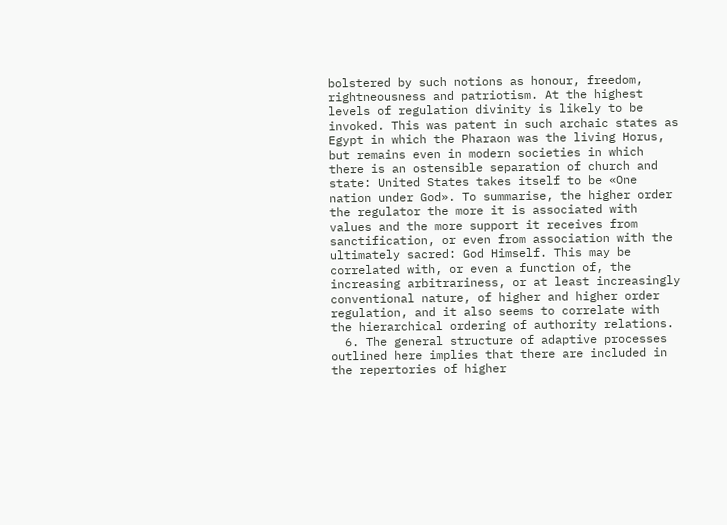bolstered by such notions as honour, freedom, rightneousness and patriotism. At the highest levels of regulation divinity is likely to be invoked. This was patent in such archaic states as Egypt in which the Pharaon was the living Horus, but remains even in modern societies in which there is an ostensible separation of church and state: United States takes itself to be «One nation under God». To summarise, the higher order the regulator the more it is associated with values and the more support it receives from sanctification, or even from association with the ultimately sacred: God Himself. This may be correlated with, or even a function of, the increasing arbitrariness, or at least increasingly conventional nature, of higher and higher order regulation, and it also seems to correlate with the hierarchical ordering of authority relations.
  6. The general structure of adaptive processes outlined here implies that there are included in the repertories of higher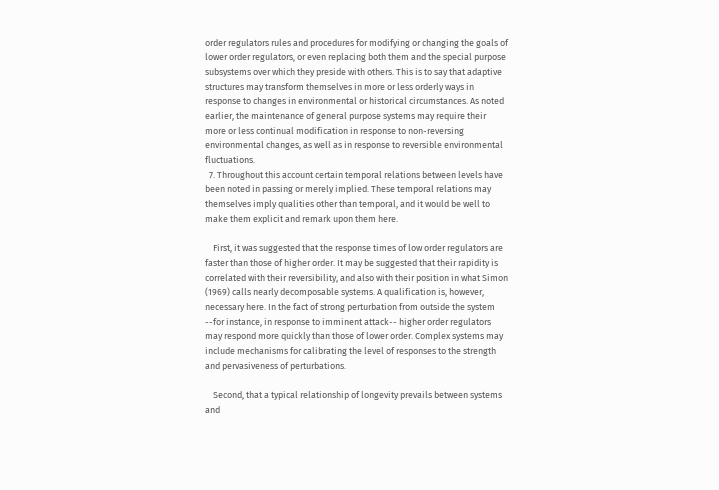order regulators rules and procedures for modifying or changing the goals of lower order regulators, or even replacing both them and the special purpose subsystems over which they preside with others. This is to say that adaptive structures may transform themselves in more or less orderly ways in response to changes in environmental or historical circumstances. As noted earlier, the maintenance of general purpose systems may require their more or less continual modification in response to non-reversing environmental changes, as well as in response to reversible environmental fluctuations.
  7. Throughout this account certain temporal relations between levels have been noted in passing or merely implied. These temporal relations may themselves imply qualities other than temporal, and it would be well to make them explicit and remark upon them here.

    First, it was suggested that the response times of low order regulators are faster than those of higher order. It may be suggested that their rapidity is correlated with their reversibility, and also with their position in what Simon (1969) calls nearly decomposable systems. A qualification is, however, necessary here. In the fact of strong perturbation from outside the system --for instance, in response to imminent attack-- higher order regulators may respond more quickly than those of lower order. Complex systems may include mechanisms for calibrating the level of responses to the strength and pervasiveness of perturbations.

    Second, that a typical relationship of longevity prevails between systems and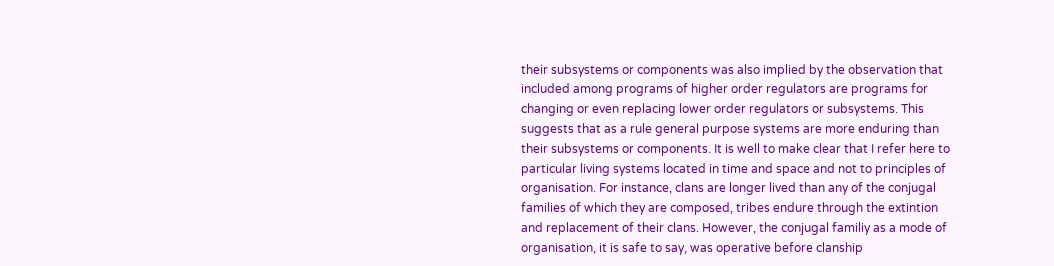their subsystems or components was also implied by the observation that included among programs of higher order regulators are programs for changing or even replacing lower order regulators or subsystems. This suggests that as a rule general purpose systems are more enduring than their subsystems or components. It is well to make clear that I refer here to particular living systems located in time and space and not to principles of organisation. For instance, clans are longer lived than any of the conjugal families of which they are composed, tribes endure through the extintion and replacement of their clans. However, the conjugal familiy as a mode of organisation, it is safe to say, was operative before clanship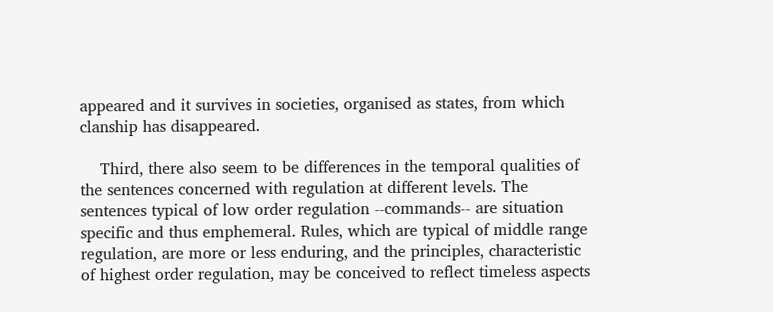appeared and it survives in societies, organised as states, from which clanship has disappeared.

    Third, there also seem to be differences in the temporal qualities of the sentences concerned with regulation at different levels. The sentences typical of low order regulation --commands-- are situation specific and thus emphemeral. Rules, which are typical of middle range regulation, are more or less enduring, and the principles, characteristic of highest order regulation, may be conceived to reflect timeless aspects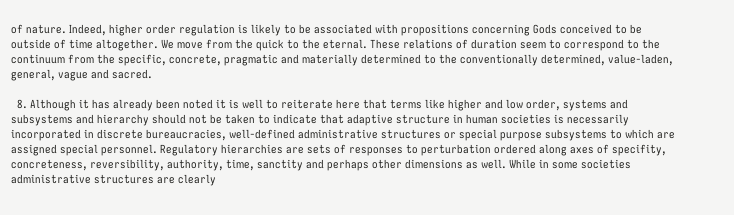of nature. Indeed, higher order regulation is likely to be associated with propositions concerning Gods conceived to be outside of time altogether. We move from the quick to the eternal. These relations of duration seem to correspond to the continuum from the specific, concrete, pragmatic and materially determined to the conventionally determined, value-laden, general, vague and sacred.

  8. Although it has already been noted it is well to reiterate here that terms like higher and low order, systems and subsystems and hierarchy should not be taken to indicate that adaptive structure in human societies is necessarily incorporated in discrete bureaucracies, well-defined administrative structures or special purpose subsystems to which are assigned special personnel. Regulatory hierarchies are sets of responses to perturbation ordered along axes of specifity, concreteness, reversibility, authority, time, sanctity and perhaps other dimensions as well. While in some societies administrative structures are clearly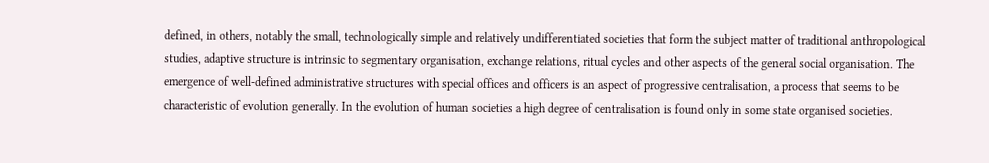defined, in others, notably the small, technologically simple and relatively undifferentiated societies that form the subject matter of traditional anthropological studies, adaptive structure is intrinsic to segmentary organisation, exchange relations, ritual cycles and other aspects of the general social organisation. The emergence of well-defined administrative structures with special offices and officers is an aspect of progressive centralisation, a process that seems to be characteristic of evolution generally. In the evolution of human societies a high degree of centralisation is found only in some state organised societies.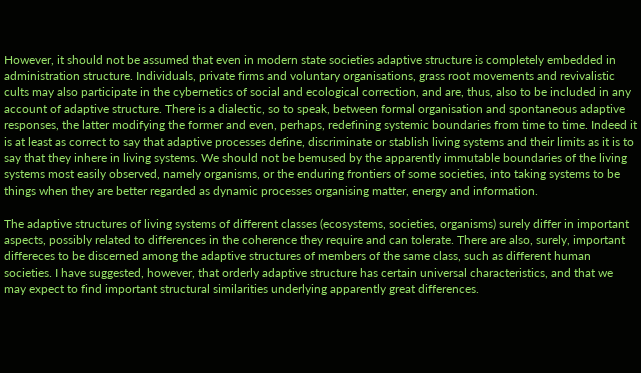However, it should not be assumed that even in modern state societies adaptive structure is completely embedded in administration structure. Individuals, private firms and voluntary organisations, grass root movements and revivalistic cults may also participate in the cybernetics of social and ecological correction, and are, thus, also to be included in any account of adaptive structure. There is a dialectic, so to speak, between formal organisation and spontaneous adaptive responses, the latter modifying the former and even, perhaps, redefining systemic boundaries from time to time. Indeed it is at least as correct to say that adaptive processes define, discriminate or stablish living systems and their limits as it is to say that they inhere in living systems. We should not be bemused by the apparently immutable boundaries of the living systems most easily observed, namely organisms, or the enduring frontiers of some societies, into taking systems to be things when they are better regarded as dynamic processes organising matter, energy and information.

The adaptive structures of living systems of different classes (ecosystems, societies, organisms) surely differ in important aspects, possibly related to differences in the coherence they require and can tolerate. There are also, surely, important differeces to be discerned among the adaptive structures of members of the same class, such as different human societies. I have suggested, however, that orderly adaptive structure has certain universal characteristics, and that we may expect to find important structural similarities underlying apparently great differences.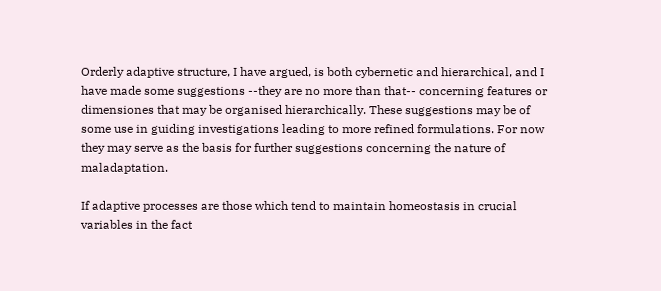Orderly adaptive structure, I have argued, is both cybernetic and hierarchical, and I have made some suggestions --they are no more than that-- concerning features or dimensiones that may be organised hierarchically. These suggestions may be of some use in guiding investigations leading to more refined formulations. For now they may serve as the basis for further suggestions concerning the nature of maladaptation.

If adaptive processes are those which tend to maintain homeostasis in crucial variables in the fact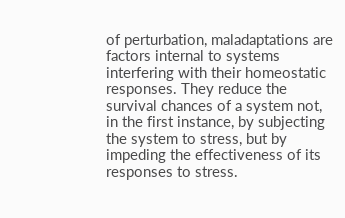of perturbation, maladaptations are factors internal to systems interfering with their homeostatic responses. They reduce the survival chances of a system not, in the first instance, by subjecting the system to stress, but by impeding the effectiveness of its responses to stress.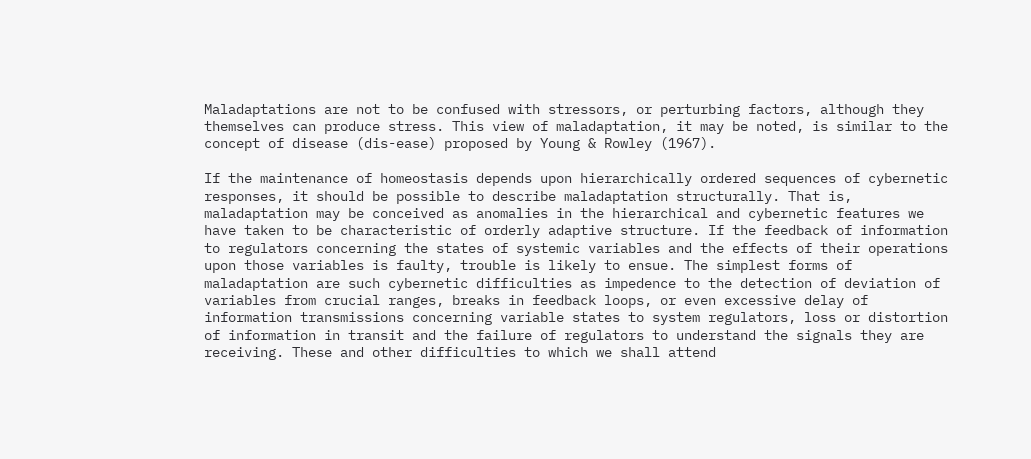Maladaptations are not to be confused with stressors, or perturbing factors, although they themselves can produce stress. This view of maladaptation, it may be noted, is similar to the concept of disease (dis-ease) proposed by Young & Rowley (1967).

If the maintenance of homeostasis depends upon hierarchically ordered sequences of cybernetic responses, it should be possible to describe maladaptation structurally. That is, maladaptation may be conceived as anomalies in the hierarchical and cybernetic features we have taken to be characteristic of orderly adaptive structure. If the feedback of information to regulators concerning the states of systemic variables and the effects of their operations upon those variables is faulty, trouble is likely to ensue. The simplest forms of maladaptation are such cybernetic difficulties as impedence to the detection of deviation of variables from crucial ranges, breaks in feedback loops, or even excessive delay of information transmissions concerning variable states to system regulators, loss or distortion of information in transit and the failure of regulators to understand the signals they are receiving. These and other difficulties to which we shall attend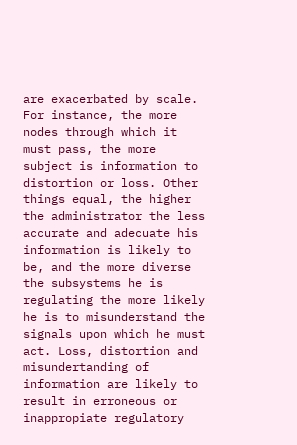are exacerbated by scale. For instance, the more nodes through which it must pass, the more subject is information to distortion or loss. Other things equal, the higher the administrator the less accurate and adecuate his information is likely to be, and the more diverse the subsystems he is regulating the more likely he is to misunderstand the signals upon which he must act. Loss, distortion and misundertanding of information are likely to result in erroneous or inappropiate regulatory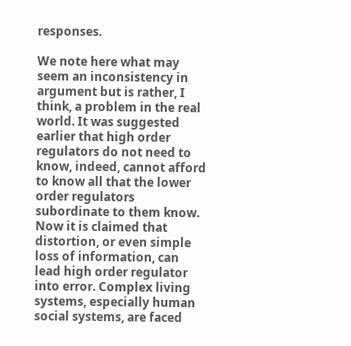responses.

We note here what may seem an inconsistency in argument but is rather, I think, a problem in the real world. It was suggested earlier that high order regulators do not need to know, indeed, cannot afford to know all that the lower order regulators subordinate to them know. Now it is claimed that distortion, or even simple loss of information, can lead high order regulator into error. Complex living systems, especially human social systems, are faced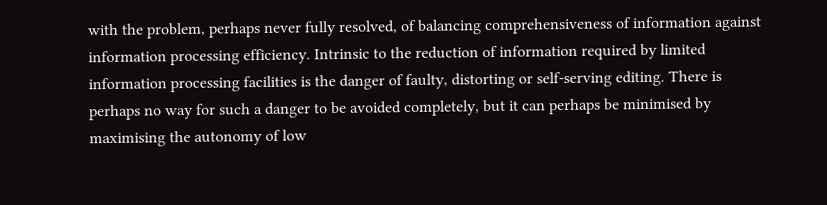with the problem, perhaps never fully resolved, of balancing comprehensiveness of information against information processing efficiency. Intrinsic to the reduction of information required by limited information processing facilities is the danger of faulty, distorting or self-serving editing. There is perhaps no way for such a danger to be avoided completely, but it can perhaps be minimised by maximising the autonomy of low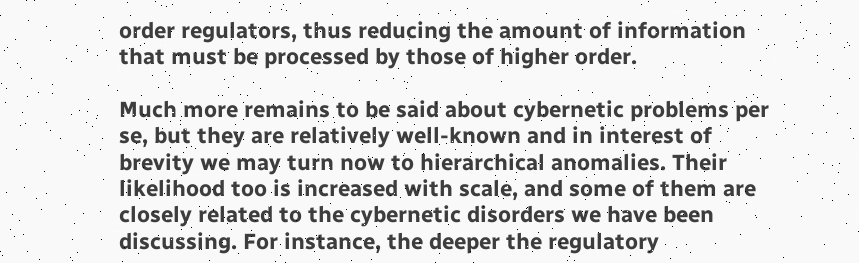order regulators, thus reducing the amount of information that must be processed by those of higher order.

Much more remains to be said about cybernetic problems per se, but they are relatively well-known and in interest of brevity we may turn now to hierarchical anomalies. Their likelihood too is increased with scale, and some of them are closely related to the cybernetic disorders we have been discussing. For instance, the deeper the regulatory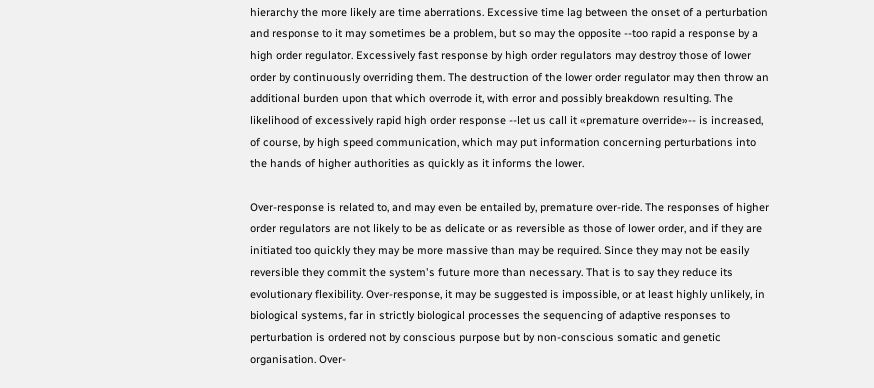hierarchy the more likely are time aberrations. Excessive time lag between the onset of a perturbation and response to it may sometimes be a problem, but so may the opposite --too rapid a response by a high order regulator. Excessively fast response by high order regulators may destroy those of lower order by continuously overriding them. The destruction of the lower order regulator may then throw an additional burden upon that which overrode it, with error and possibly breakdown resulting. The likelihood of excessively rapid high order response --let us call it «premature override»-- is increased, of course, by high speed communication, which may put information concerning perturbations into the hands of higher authorities as quickly as it informs the lower.

Over-response is related to, and may even be entailed by, premature over-ride. The responses of higher order regulators are not likely to be as delicate or as reversible as those of lower order, and if they are initiated too quickly they may be more massive than may be required. Since they may not be easily reversible they commit the system's future more than necessary. That is to say they reduce its evolutionary flexibility. Over-response, it may be suggested is impossible, or at least highly unlikely, in biological systems, far in strictly biological processes the sequencing of adaptive responses to perturbation is ordered not by conscious purpose but by non-conscious somatic and genetic organisation. Over-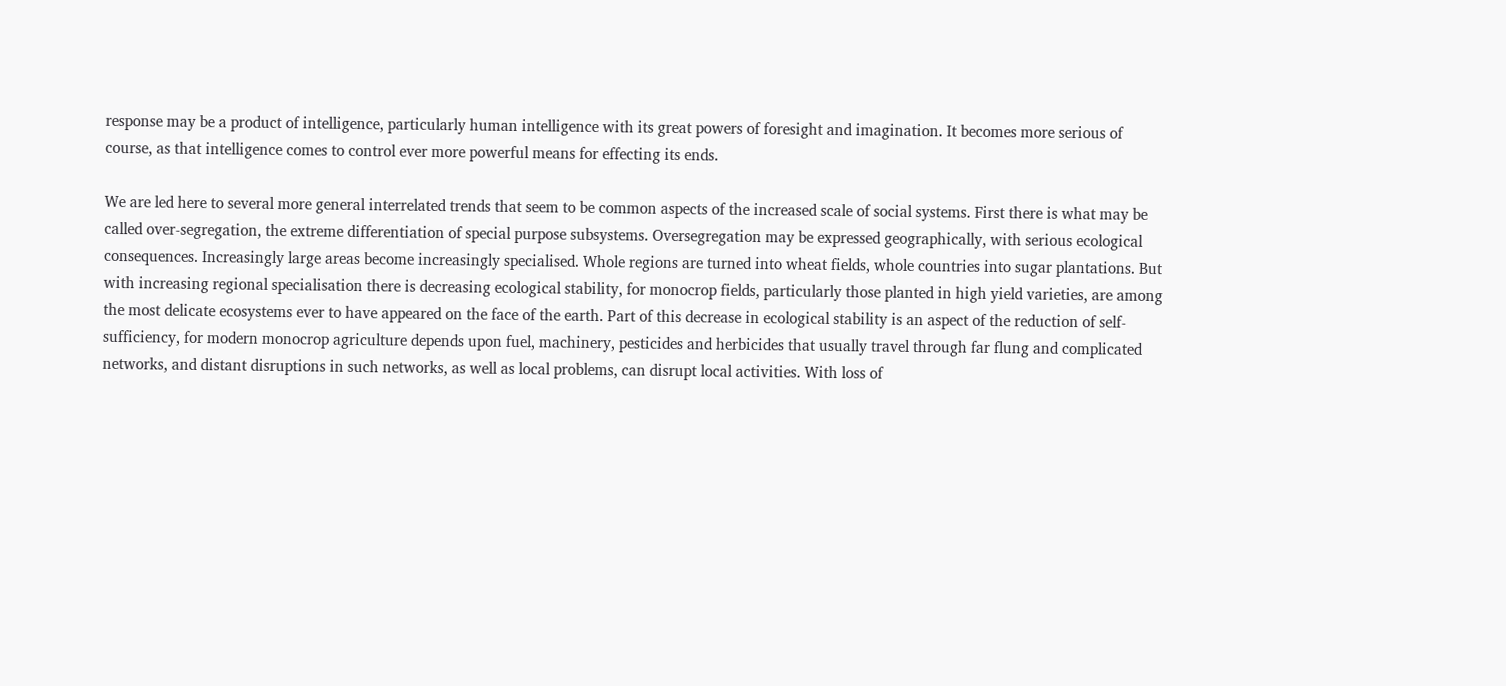response may be a product of intelligence, particularly human intelligence with its great powers of foresight and imagination. It becomes more serious of course, as that intelligence comes to control ever more powerful means for effecting its ends.

We are led here to several more general interrelated trends that seem to be common aspects of the increased scale of social systems. First there is what may be called over-segregation, the extreme differentiation of special purpose subsystems. Oversegregation may be expressed geographically, with serious ecological consequences. Increasingly large areas become increasingly specialised. Whole regions are turned into wheat fields, whole countries into sugar plantations. But with increasing regional specialisation there is decreasing ecological stability, for monocrop fields, particularly those planted in high yield varieties, are among the most delicate ecosystems ever to have appeared on the face of the earth. Part of this decrease in ecological stability is an aspect of the reduction of self-sufficiency, for modern monocrop agriculture depends upon fuel, machinery, pesticides and herbicides that usually travel through far flung and complicated networks, and distant disruptions in such networks, as well as local problems, can disrupt local activities. With loss of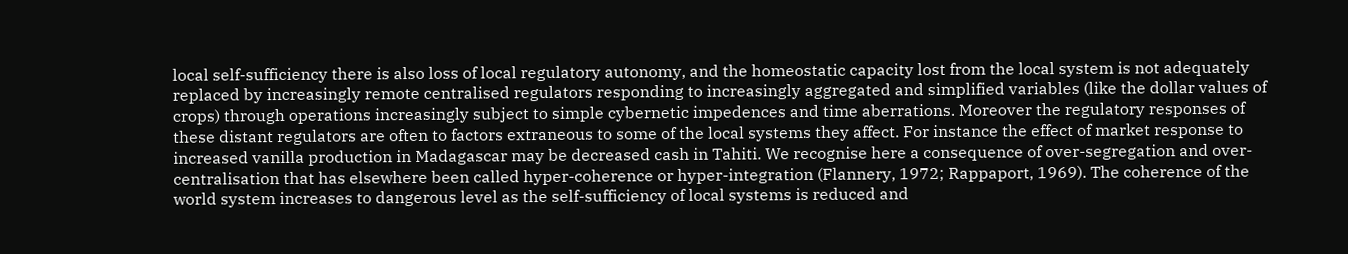local self-sufficiency there is also loss of local regulatory autonomy, and the homeostatic capacity lost from the local system is not adequately replaced by increasingly remote centralised regulators responding to increasingly aggregated and simplified variables (like the dollar values of crops) through operations increasingly subject to simple cybernetic impedences and time aberrations. Moreover the regulatory responses of these distant regulators are often to factors extraneous to some of the local systems they affect. For instance the effect of market response to increased vanilla production in Madagascar may be decreased cash in Tahiti. We recognise here a consequence of over-segregation and over-centralisation that has elsewhere been called hyper-coherence or hyper-integration (Flannery, 1972; Rappaport, 1969). The coherence of the world system increases to dangerous level as the self-sufficiency of local systems is reduced and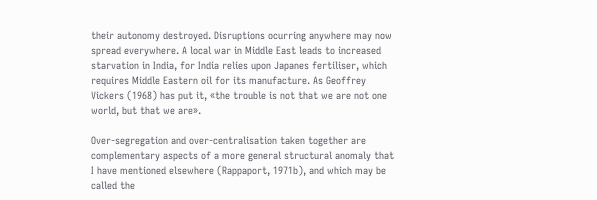their autonomy destroyed. Disruptions ocurring anywhere may now spread everywhere. A local war in Middle East leads to increased starvation in India, for India relies upon Japanes fertiliser, which requires Middle Eastern oil for its manufacture. As Geoffrey Vickers (1968) has put it, «the trouble is not that we are not one world, but that we are».

Over-segregation and over-centralisation taken together are complementary aspects of a more general structural anomaly that I have mentioned elsewhere (Rappaport, 1971b), and which may be called the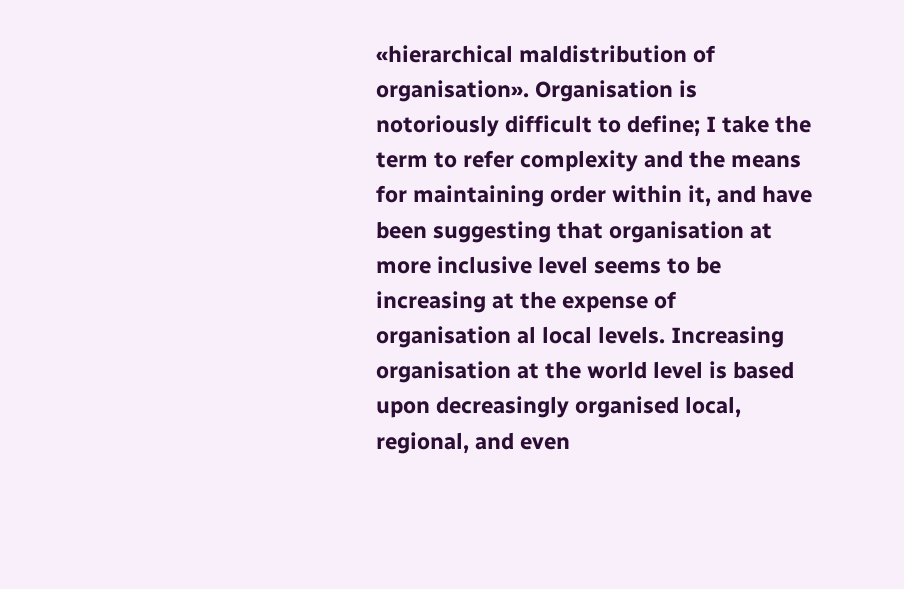«hierarchical maldistribution of organisation». Organisation is notoriously difficult to define; I take the term to refer complexity and the means for maintaining order within it, and have been suggesting that organisation at more inclusive level seems to be increasing at the expense of organisation al local levels. Increasing organisation at the world level is based upon decreasingly organised local, regional, and even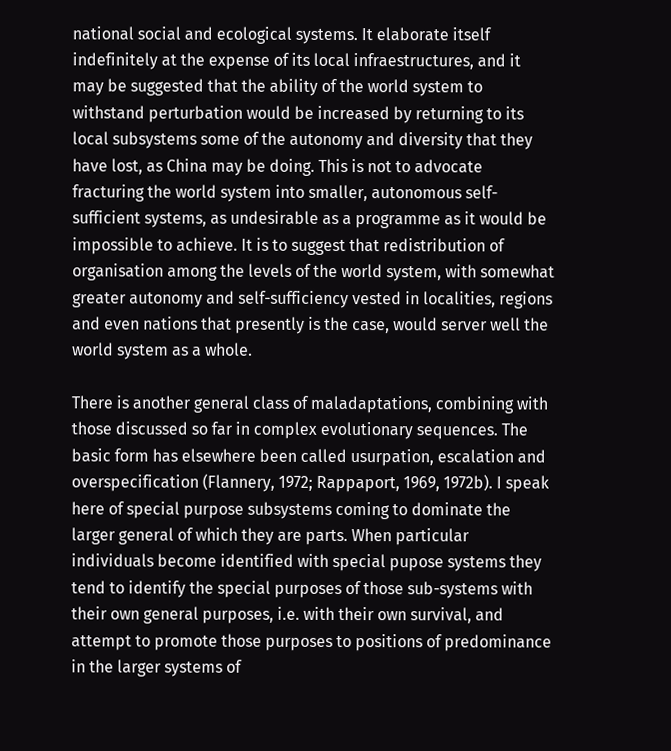national social and ecological systems. It elaborate itself indefinitely at the expense of its local infraestructures, and it may be suggested that the ability of the world system to withstand perturbation would be increased by returning to its local subsystems some of the autonomy and diversity that they have lost, as China may be doing. This is not to advocate fracturing the world system into smaller, autonomous self-sufficient systems, as undesirable as a programme as it would be impossible to achieve. It is to suggest that redistribution of organisation among the levels of the world system, with somewhat greater autonomy and self-sufficiency vested in localities, regions and even nations that presently is the case, would server well the world system as a whole.

There is another general class of maladaptations, combining with those discussed so far in complex evolutionary sequences. The basic form has elsewhere been called usurpation, escalation and overspecification (Flannery, 1972; Rappaport, 1969, 1972b). I speak here of special purpose subsystems coming to dominate the larger general of which they are parts. When particular individuals become identified with special pupose systems they tend to identify the special purposes of those sub-systems with their own general purposes, i.e. with their own survival, and attempt to promote those purposes to positions of predominance in the larger systems of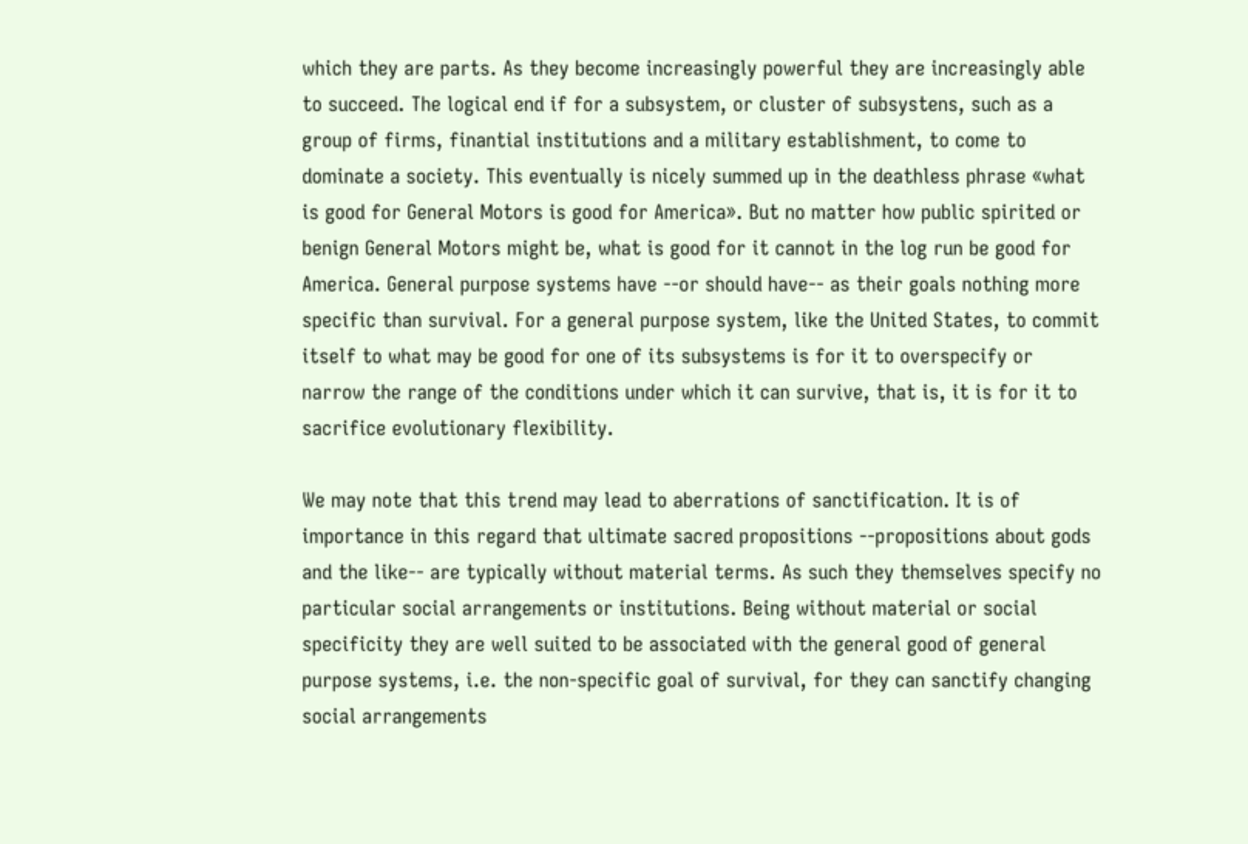which they are parts. As they become increasingly powerful they are increasingly able to succeed. The logical end if for a subsystem, or cluster of subsystens, such as a group of firms, finantial institutions and a military establishment, to come to dominate a society. This eventually is nicely summed up in the deathless phrase «what is good for General Motors is good for America». But no matter how public spirited or benign General Motors might be, what is good for it cannot in the log run be good for America. General purpose systems have --or should have-- as their goals nothing more specific than survival. For a general purpose system, like the United States, to commit itself to what may be good for one of its subsystems is for it to overspecify or narrow the range of the conditions under which it can survive, that is, it is for it to sacrifice evolutionary flexibility.

We may note that this trend may lead to aberrations of sanctification. It is of importance in this regard that ultimate sacred propositions --propositions about gods and the like-- are typically without material terms. As such they themselves specify no particular social arrangements or institutions. Being without material or social specificity they are well suited to be associated with the general good of general purpose systems, i.e. the non-specific goal of survival, for they can sanctify changing social arrangements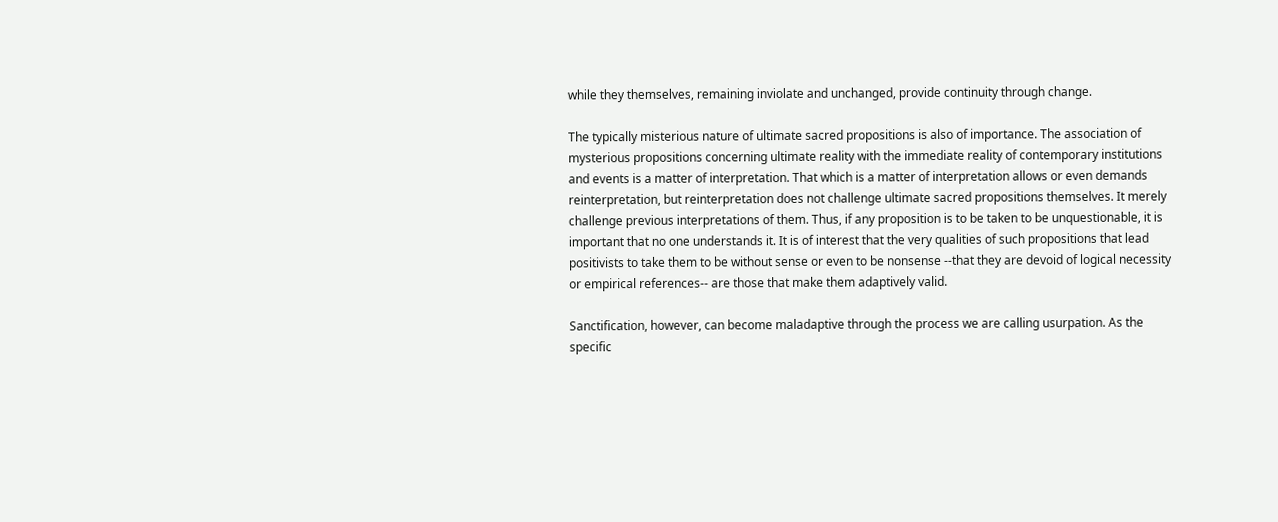while they themselves, remaining inviolate and unchanged, provide continuity through change.

The typically misterious nature of ultimate sacred propositions is also of importance. The association of mysterious propositions concerning ultimate reality with the immediate reality of contemporary institutions and events is a matter of interpretation. That which is a matter of interpretation allows or even demands reinterpretation, but reinterpretation does not challenge ultimate sacred propositions themselves. It merely challenge previous interpretations of them. Thus, if any proposition is to be taken to be unquestionable, it is important that no one understands it. It is of interest that the very qualities of such propositions that lead positivists to take them to be without sense or even to be nonsense --that they are devoid of logical necessity or empirical references-- are those that make them adaptively valid.

Sanctification, however, can become maladaptive through the process we are calling usurpation. As the specific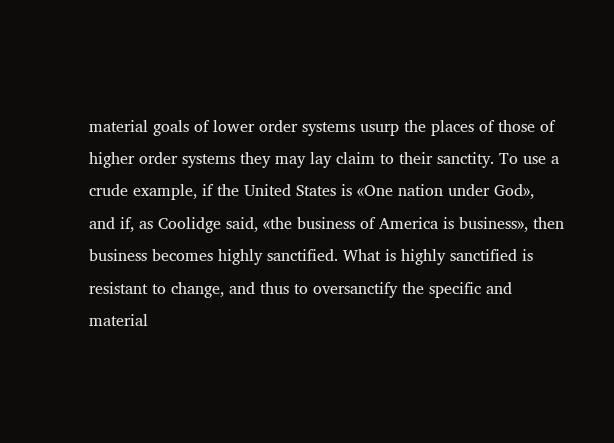material goals of lower order systems usurp the places of those of higher order systems they may lay claim to their sanctity. To use a crude example, if the United States is «One nation under God», and if, as Coolidge said, «the business of America is business», then business becomes highly sanctified. What is highly sanctified is resistant to change, and thus to oversanctify the specific and material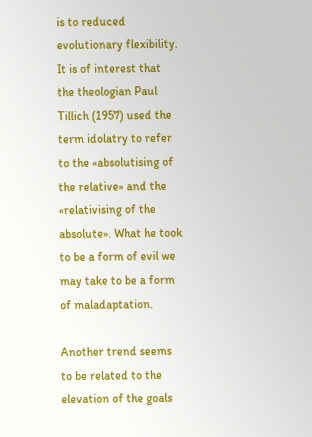is to reduced evolutionary flexibility. It is of interest that the theologian Paul Tillich (1957) used the term idolatry to refer to the «absolutising of the relative» and the «relativising of the absolute». What he took to be a form of evil we may take to be a form of maladaptation.

Another trend seems to be related to the elevation of the goals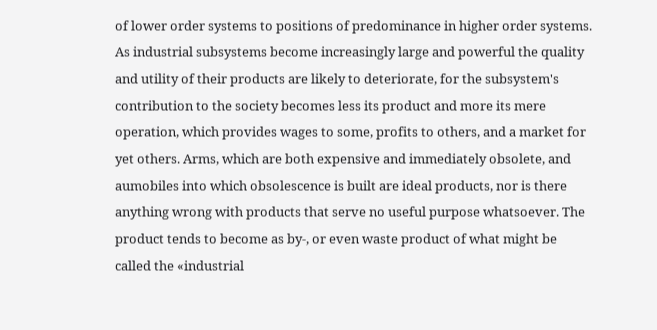of lower order systems to positions of predominance in higher order systems. As industrial subsystems become increasingly large and powerful the quality and utility of their products are likely to deteriorate, for the subsystem's contribution to the society becomes less its product and more its mere operation, which provides wages to some, profits to others, and a market for yet others. Arms, which are both expensive and immediately obsolete, and aumobiles into which obsolescence is built are ideal products, nor is there anything wrong with products that serve no useful purpose whatsoever. The product tends to become as by-, or even waste product of what might be called the «industrial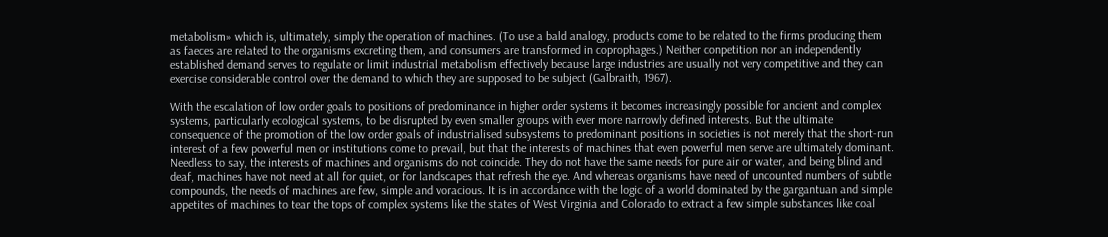metabolism» which is, ultimately, simply the operation of machines. (To use a bald analogy, products come to be related to the firms producing them as faeces are related to the organisms excreting them, and consumers are transformed in coprophages.) Neither conpetition nor an independently established demand serves to regulate or limit industrial metabolism effectively because large industries are usually not very competitive and they can exercise considerable control over the demand to which they are supposed to be subject (Galbraith, 1967).

With the escalation of low order goals to positions of predominance in higher order systems it becomes increasingly possible for ancient and complex systems, particularly ecological systems, to be disrupted by even smaller groups with ever more narrowly defined interests. But the ultimate consequence of the promotion of the low order goals of industrialised subsystems to predominant positions in societies is not merely that the short-run interest of a few powerful men or institutions come to prevail, but that the interests of machines that even powerful men serve are ultimately dominant. Needless to say, the interests of machines and organisms do not coincide. They do not have the same needs for pure air or water, and being blind and deaf, machines have not need at all for quiet, or for landscapes that refresh the eye. And whereas organisms have need of uncounted numbers of subtle compounds, the needs of machines are few, simple and voracious. It is in accordance with the logic of a world dominated by the gargantuan and simple appetites of machines to tear the tops of complex systems like the states of West Virginia and Colorado to extract a few simple substances like coal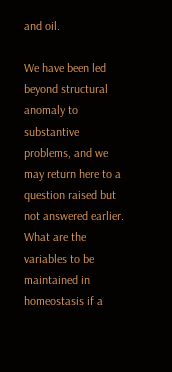and oil.

We have been led beyond structural anomaly to substantive problems, and we may return here to a question raised but not answered earlier. What are the variables to be maintained in homeostasis if a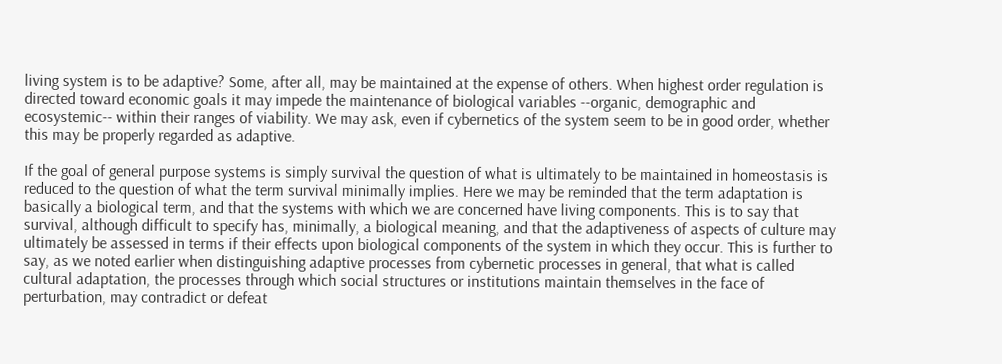living system is to be adaptive? Some, after all, may be maintained at the expense of others. When highest order regulation is directed toward economic goals it may impede the maintenance of biological variables --organic, demographic and ecosystemic-- within their ranges of viability. We may ask, even if cybernetics of the system seem to be in good order, whether this may be properly regarded as adaptive.

If the goal of general purpose systems is simply survival the question of what is ultimately to be maintained in homeostasis is reduced to the question of what the term survival minimally implies. Here we may be reminded that the term adaptation is basically a biological term, and that the systems with which we are concerned have living components. This is to say that survival, although difficult to specify has, minimally, a biological meaning, and that the adaptiveness of aspects of culture may ultimately be assessed in terms if their effects upon biological components of the system in which they occur. This is further to say, as we noted earlier when distinguishing adaptive processes from cybernetic processes in general, that what is called cultural adaptation, the processes through which social structures or institutions maintain themselves in the face of perturbation, may contradict or defeat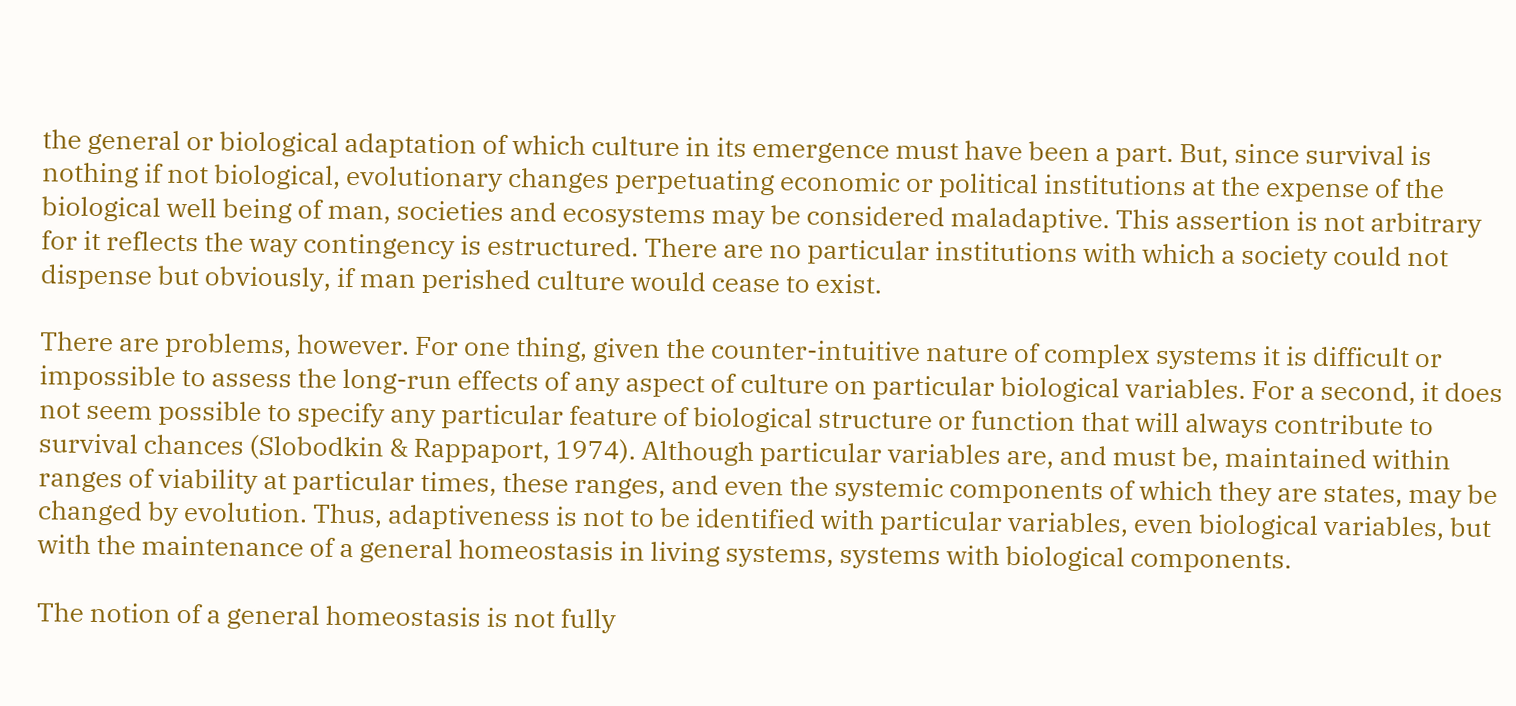the general or biological adaptation of which culture in its emergence must have been a part. But, since survival is nothing if not biological, evolutionary changes perpetuating economic or political institutions at the expense of the biological well being of man, societies and ecosystems may be considered maladaptive. This assertion is not arbitrary for it reflects the way contingency is estructured. There are no particular institutions with which a society could not dispense but obviously, if man perished culture would cease to exist.

There are problems, however. For one thing, given the counter-intuitive nature of complex systems it is difficult or impossible to assess the long-run effects of any aspect of culture on particular biological variables. For a second, it does not seem possible to specify any particular feature of biological structure or function that will always contribute to survival chances (Slobodkin & Rappaport, 1974). Although particular variables are, and must be, maintained within ranges of viability at particular times, these ranges, and even the systemic components of which they are states, may be changed by evolution. Thus, adaptiveness is not to be identified with particular variables, even biological variables, but with the maintenance of a general homeostasis in living systems, systems with biological components.

The notion of a general homeostasis is not fully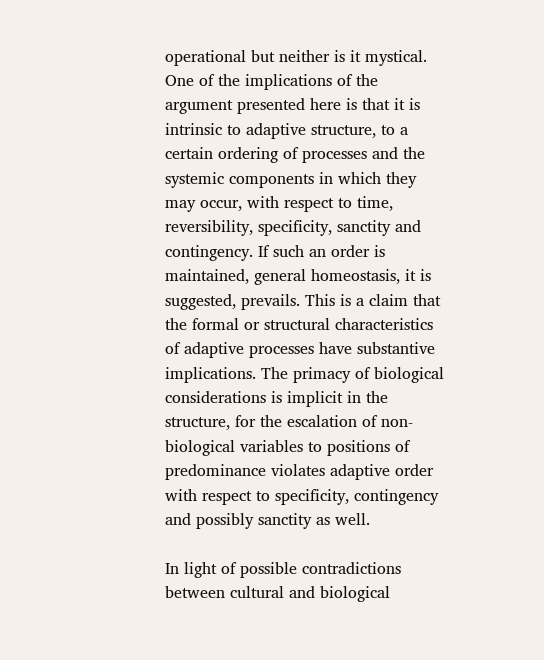operational but neither is it mystical. One of the implications of the argument presented here is that it is intrinsic to adaptive structure, to a certain ordering of processes and the systemic components in which they may occur, with respect to time, reversibility, specificity, sanctity and contingency. If such an order is maintained, general homeostasis, it is suggested, prevails. This is a claim that the formal or structural characteristics of adaptive processes have substantive implications. The primacy of biological considerations is implicit in the structure, for the escalation of non-biological variables to positions of predominance violates adaptive order with respect to specificity, contingency and possibly sanctity as well.

In light of possible contradictions between cultural and biological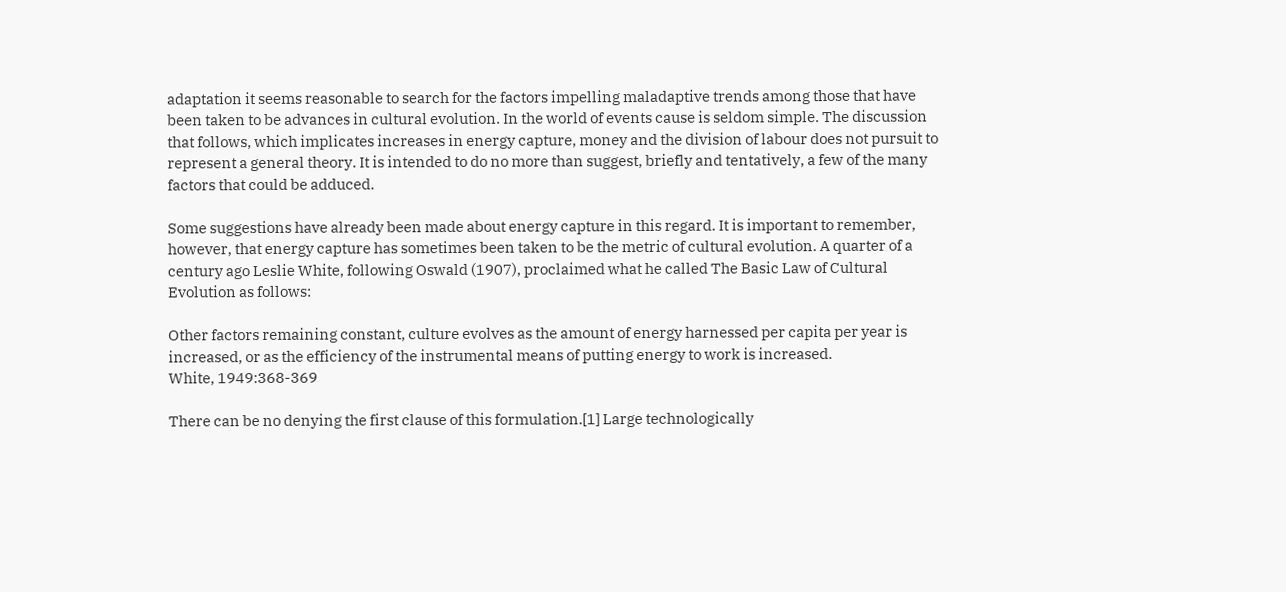adaptation it seems reasonable to search for the factors impelling maladaptive trends among those that have been taken to be advances in cultural evolution. In the world of events cause is seldom simple. The discussion that follows, which implicates increases in energy capture, money and the division of labour does not pursuit to represent a general theory. It is intended to do no more than suggest, briefly and tentatively, a few of the many factors that could be adduced.

Some suggestions have already been made about energy capture in this regard. It is important to remember, however, that energy capture has sometimes been taken to be the metric of cultural evolution. A quarter of a century ago Leslie White, following Oswald (1907), proclaimed what he called The Basic Law of Cultural Evolution as follows:

Other factors remaining constant, culture evolves as the amount of energy harnessed per capita per year is increased, or as the efficiency of the instrumental means of putting energy to work is increased.
White, 1949:368-369

There can be no denying the first clause of this formulation.[1] Large technologically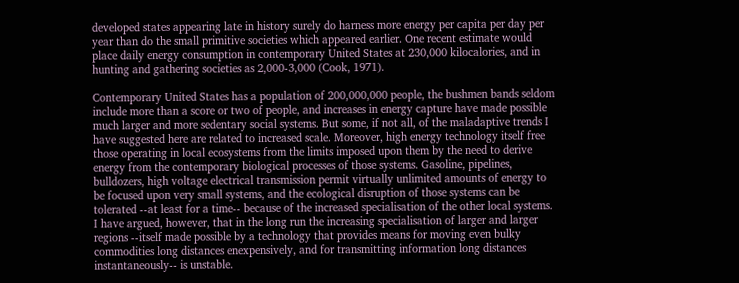developed states appearing late in history surely do harness more energy per capita per day per year than do the small primitive societies which appeared earlier. One recent estimate would place daily energy consumption in contemporary United States at 230,000 kilocalories, and in hunting and gathering societies as 2,000-3,000 (Cook, 1971).

Contemporary United States has a population of 200,000,000 people, the bushmen bands seldom include more than a score or two of people, and increases in energy capture have made possible much larger and more sedentary social systems. But some, if not all, of the maladaptive trends I have suggested here are related to increased scale. Moreover, high energy technology itself free those operating in local ecosystems from the limits imposed upon them by the need to derive energy from the contemporary biological processes of those systems. Gasoline, pipelines, bulldozers, high voltage electrical transmission permit virtually unlimited amounts of energy to be focused upon very small systems, and the ecological disruption of those systems can be tolerated --at least for a time-- because of the increased specialisation of the other local systems. I have argued, however, that in the long run the increasing specialisation of larger and larger regions --itself made possible by a technology that provides means for moving even bulky commodities long distances enexpensively, and for transmitting information long distances instantaneously-- is unstable.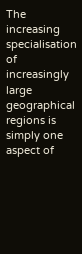The increasing specialisation of increasingly large geographical regions is simply one aspect of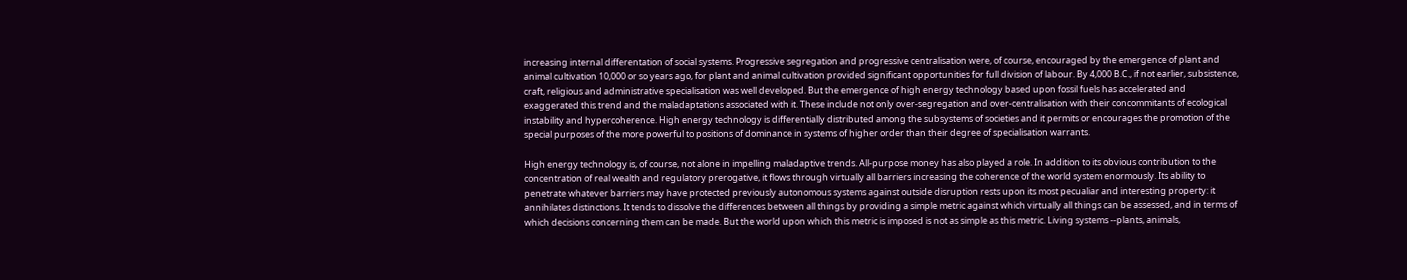increasing internal differentation of social systems. Progressive segregation and progressive centralisation were, of course, encouraged by the emergence of plant and animal cultivation 10,000 or so years ago, for plant and animal cultivation provided significant opportunities for full division of labour. By 4,000 B.C., if not earlier, subsistence, craft, religious and administrative specialisation was well developed. But the emergence of high energy technology based upon fossil fuels has accelerated and exaggerated this trend and the maladaptations associated with it. These include not only over-segregation and over-centralisation with their concommitants of ecological instability and hypercoherence. High energy technology is differentially distributed among the subsystems of societies and it permits or encourages the promotion of the special purposes of the more powerful to positions of dominance in systems of higher order than their degree of specialisation warrants.

High energy technology is, of course, not alone in impelling maladaptive trends. All-purpose money has also played a role. In addition to its obvious contribution to the concentration of real wealth and regulatory prerogative, it flows through virtually all barriers increasing the coherence of the world system enormously. Its ability to penetrate whatever barriers may have protected previously autonomous systems against outside disruption rests upon its most pecualiar and interesting property: it annihilates distinctions. It tends to dissolve the differences between all things by providing a simple metric against which virtually all things can be assessed, and in terms of which decisions concerning them can be made. But the world upon which this metric is imposed is not as simple as this metric. Living systems --plants, animals,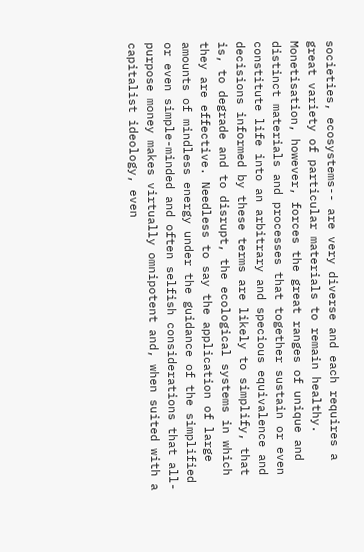societies, ecosystems-- are very diverse and each requires a great variety of particular materials to remain healthy. Monetisation, however, forces the great ranges of unique and distinct materials and processes that together sustain or even constitute life into an arbitrary and specious equivalence and decisions informed by these terms are likely to simplify, that is, to degrade and to disrupt, the ecological systems in which they are effective. Needless to say the application of large amounts of mindless energy under the guidance of the simplified or even simple-minded and often selfish considerations that all-purpose money makes virtually omnipotent and, when suited with a capitalist ideology, even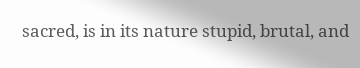sacred, is in its nature stupid, brutal, and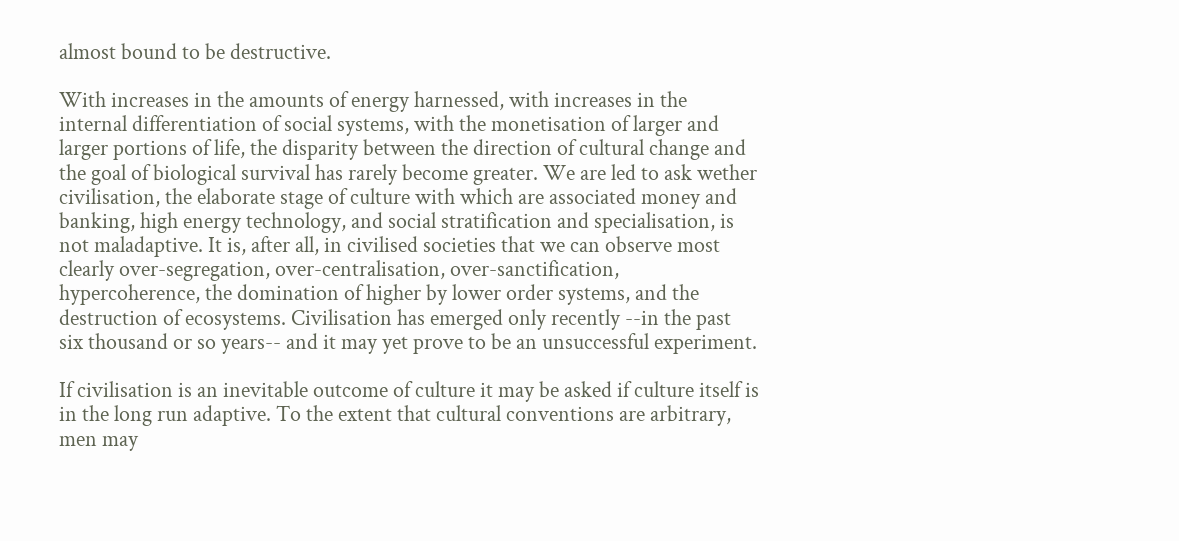almost bound to be destructive.

With increases in the amounts of energy harnessed, with increases in the internal differentiation of social systems, with the monetisation of larger and larger portions of life, the disparity between the direction of cultural change and the goal of biological survival has rarely become greater. We are led to ask wether civilisation, the elaborate stage of culture with which are associated money and banking, high energy technology, and social stratification and specialisation, is not maladaptive. It is, after all, in civilised societies that we can observe most clearly over-segregation, over-centralisation, over-sanctification, hypercoherence, the domination of higher by lower order systems, and the destruction of ecosystems. Civilisation has emerged only recently --in the past six thousand or so years-- and it may yet prove to be an unsuccessful experiment.

If civilisation is an inevitable outcome of culture it may be asked if culture itself is in the long run adaptive. To the extent that cultural conventions are arbitrary, men may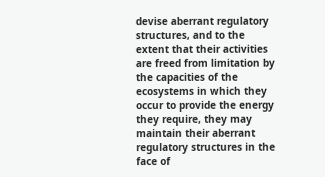devise aberrant regulatory structures, and to the extent that their activities are freed from limitation by the capacities of the ecosystems in which they occur to provide the energy they require, they may maintain their aberrant regulatory structures in the face of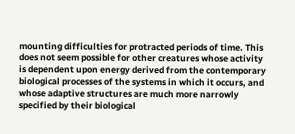mounting difficulties for protracted periods of time. This does not seem possible for other creatures whose activity is dependent upon energy derived from the contemporary biological processes of the systems in which it occurs, and whose adaptive structures are much more narrowly specified by their biological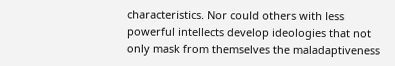characteristics. Nor could others with less powerful intellects develop ideologies that not only mask from themselves the maladaptiveness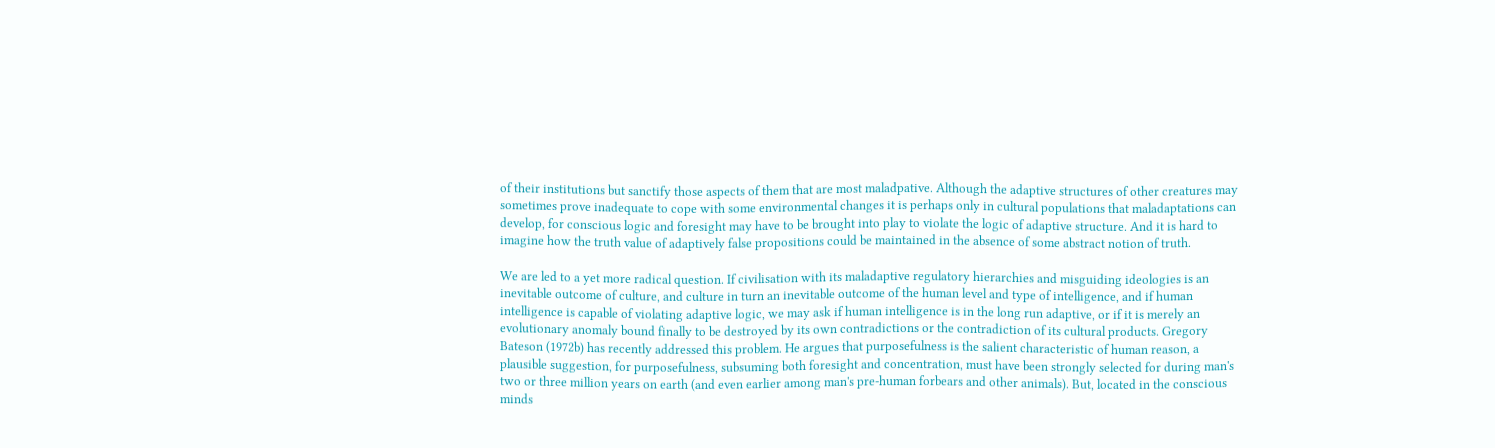of their institutions but sanctify those aspects of them that are most maladpative. Although the adaptive structures of other creatures may sometimes prove inadequate to cope with some environmental changes it is perhaps only in cultural populations that maladaptations can develop, for conscious logic and foresight may have to be brought into play to violate the logic of adaptive structure. And it is hard to imagine how the truth value of adaptively false propositions could be maintained in the absence of some abstract notion of truth.

We are led to a yet more radical question. If civilisation with its maladaptive regulatory hierarchies and misguiding ideologies is an inevitable outcome of culture, and culture in turn an inevitable outcome of the human level and type of intelligence, and if human intelligence is capable of violating adaptive logic, we may ask if human intelligence is in the long run adaptive, or if it is merely an evolutionary anomaly bound finally to be destroyed by its own contradictions or the contradiction of its cultural products. Gregory Bateson (1972b) has recently addressed this problem. He argues that purposefulness is the salient characteristic of human reason, a plausible suggestion, for purposefulness, subsuming both foresight and concentration, must have been strongly selected for during man's two or three million years on earth (and even earlier among man's pre-human forbears and other animals). But, located in the conscious minds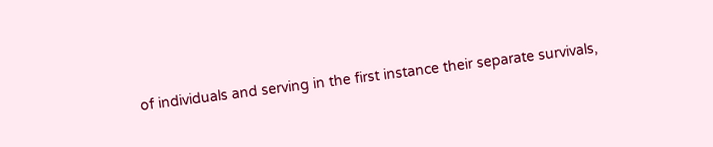of individuals and serving in the first instance their separate survivals,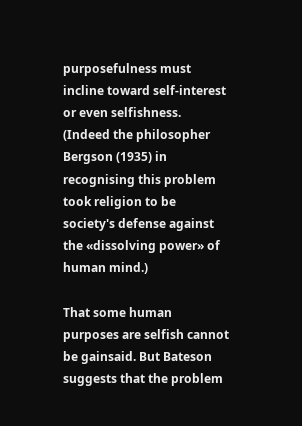purposefulness must incline toward self-interest or even selfishness. (Indeed the philosopher Bergson (1935) in recognising this problem took religion to be society's defense against the «dissolving power» of human mind.)

That some human purposes are selfish cannot be gainsaid. But Bateson suggests that the problem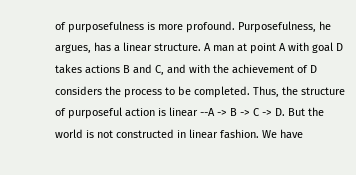of purposefulness is more profound. Purposefulness, he argues, has a linear structure. A man at point A with goal D takes actions B and C, and with the achievement of D considers the process to be completed. Thus, the structure of purposeful action is linear --A -> B -> C -> D. But the world is not constructed in linear fashion. We have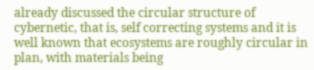already discussed the circular structure of cybernetic, that is, self correcting systems and it is well known that ecosystems are roughly circular in plan, with materials being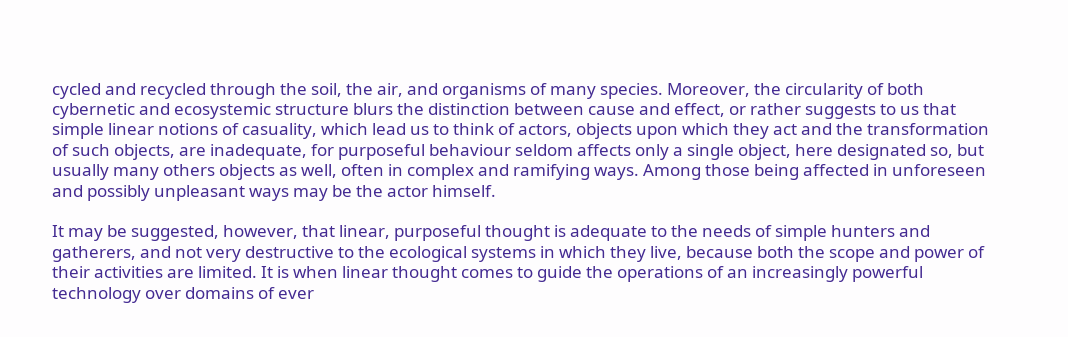cycled and recycled through the soil, the air, and organisms of many species. Moreover, the circularity of both cybernetic and ecosystemic structure blurs the distinction between cause and effect, or rather suggests to us that simple linear notions of casuality, which lead us to think of actors, objects upon which they act and the transformation of such objects, are inadequate, for purposeful behaviour seldom affects only a single object, here designated so, but usually many others objects as well, often in complex and ramifying ways. Among those being affected in unforeseen and possibly unpleasant ways may be the actor himself.

It may be suggested, however, that linear, purposeful thought is adequate to the needs of simple hunters and gatherers, and not very destructive to the ecological systems in which they live, because both the scope and power of their activities are limited. It is when linear thought comes to guide the operations of an increasingly powerful technology over domains of ever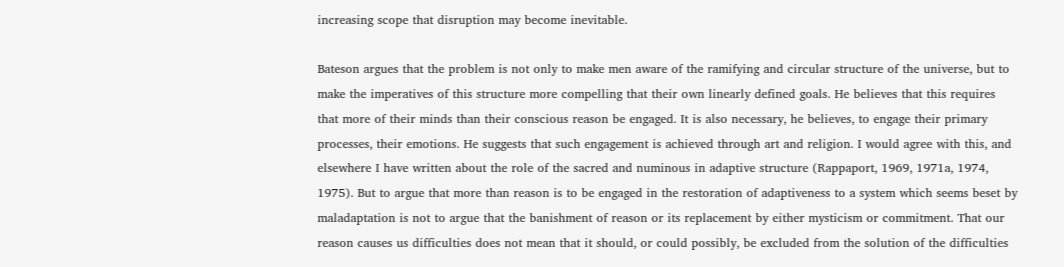increasing scope that disruption may become inevitable.

Bateson argues that the problem is not only to make men aware of the ramifying and circular structure of the universe, but to make the imperatives of this structure more compelling that their own linearly defined goals. He believes that this requires that more of their minds than their conscious reason be engaged. It is also necessary, he believes, to engage their primary processes, their emotions. He suggests that such engagement is achieved through art and religion. I would agree with this, and elsewhere I have written about the role of the sacred and numinous in adaptive structure (Rappaport, 1969, 1971a, 1974, 1975). But to argue that more than reason is to be engaged in the restoration of adaptiveness to a system which seems beset by maladaptation is not to argue that the banishment of reason or its replacement by either mysticism or commitment. That our reason causes us difficulties does not mean that it should, or could possibly, be excluded from the solution of the difficulties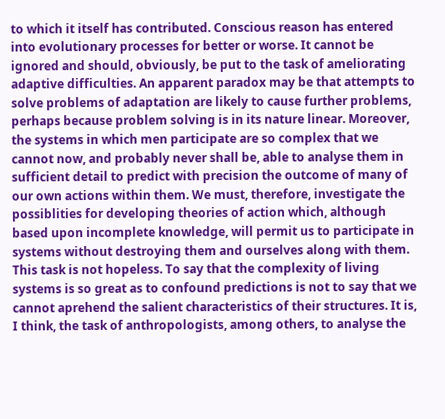to which it itself has contributed. Conscious reason has entered into evolutionary processes for better or worse. It cannot be ignored and should, obviously, be put to the task of ameliorating adaptive difficulties. An apparent paradox may be that attempts to solve problems of adaptation are likely to cause further problems, perhaps because problem solving is in its nature linear. Moreover, the systems in which men participate are so complex that we cannot now, and probably never shall be, able to analyse them in sufficient detail to predict with precision the outcome of many of our own actions within them. We must, therefore, investigate the possiblities for developing theories of action which, although based upon incomplete knowledge, will permit us to participate in systems without destroying them and ourselves along with them. This task is not hopeless. To say that the complexity of living systems is so great as to confound predictions is not to say that we cannot aprehend the salient characteristics of their structures. It is, I think, the task of anthropologists, among others, to analyse the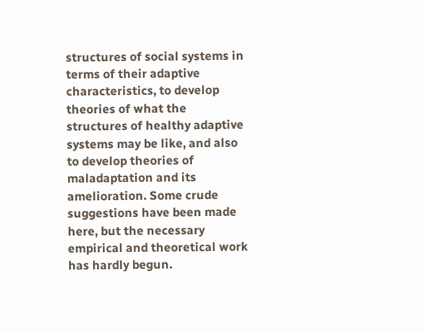structures of social systems in terms of their adaptive characteristics, to develop theories of what the structures of healthy adaptive systems may be like, and also to develop theories of maladaptation and its amelioration. Some crude suggestions have been made here, but the necessary empirical and theoretical work has hardly begun.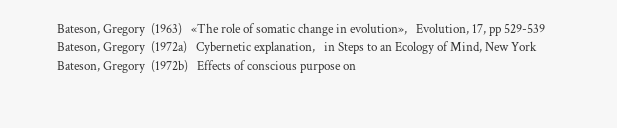Bateson, Gregory  (1963)   «The role of somatic change in evolution»,   Evolution, 17, pp 529-539
Bateson, Gregory  (1972a)   Cybernetic explanation,   in Steps to an Ecology of Mind, New York
Bateson, Gregory  (1972b)   Effects of conscious purpose on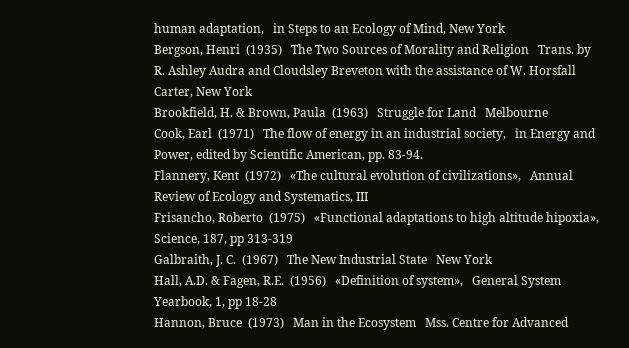human adaptation,   in Steps to an Ecology of Mind, New York
Bergson, Henri  (1935)   The Two Sources of Morality and Religion   Trans. by R. Ashley Audra and Cloudsley Breveton with the assistance of W. Horsfall Carter, New York
Brookfield, H. & Brown, Paula  (1963)   Struggle for Land   Melbourne
Cook, Earl  (1971)   The flow of energy in an industrial society,   in Energy and Power, edited by Scientific American, pp. 83-94.
Flannery, Kent  (1972)   «The cultural evolution of civilizations»,   Annual Review of Ecology and Systematics, III
Frisancho, Roberto  (1975)   «Functional adaptations to high altitude hipoxia»,   Science, 187, pp 313-319
Galbraith, J. C.  (1967)   The New Industrial State   New York
Hall, A.D. & Fagen, R.E.  (1956)   «Definition of system»,   General System Yearbook, 1, pp 18-28
Hannon, Bruce  (1973)   Man in the Ecosystem   Mss. Centre for Advanced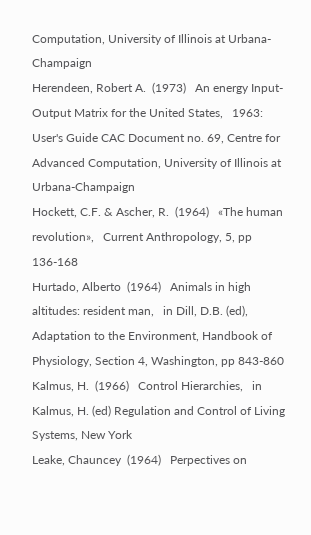Computation, University of Illinois at Urbana-Champaign
Herendeen, Robert A.  (1973)   An energy Input-Output Matrix for the United States,   1963: User's Guide CAC Document no. 69, Centre for Advanced Computation, University of Illinois at Urbana-Champaign
Hockett, C.F. & Ascher, R.  (1964)   «The human revolution»,   Current Anthropology, 5, pp 136-168
Hurtado, Alberto  (1964)   Animals in high altitudes: resident man,   in Dill, D.B. (ed), Adaptation to the Environment, Handbook of Physiology, Section 4, Washington, pp 843-860
Kalmus, H.  (1966)   Control Hierarchies,   in Kalmus, H. (ed) Regulation and Control of Living Systems, New York
Leake, Chauncey  (1964)   Perpectives on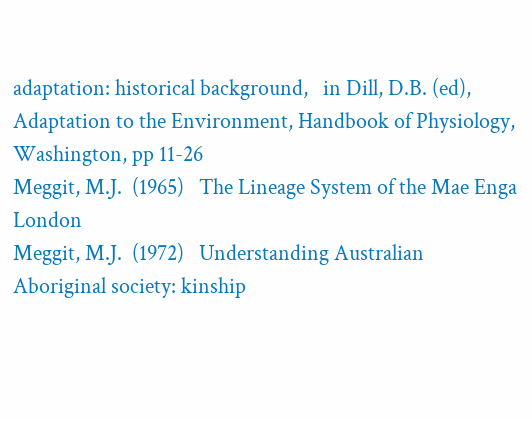adaptation: historical background,   in Dill, D.B. (ed), Adaptation to the Environment, Handbook of Physiology, Washington, pp 11-26
Meggit, M.J.  (1965)   The Lineage System of the Mae Enga   London
Meggit, M.J.  (1972)   Understanding Australian Aboriginal society: kinship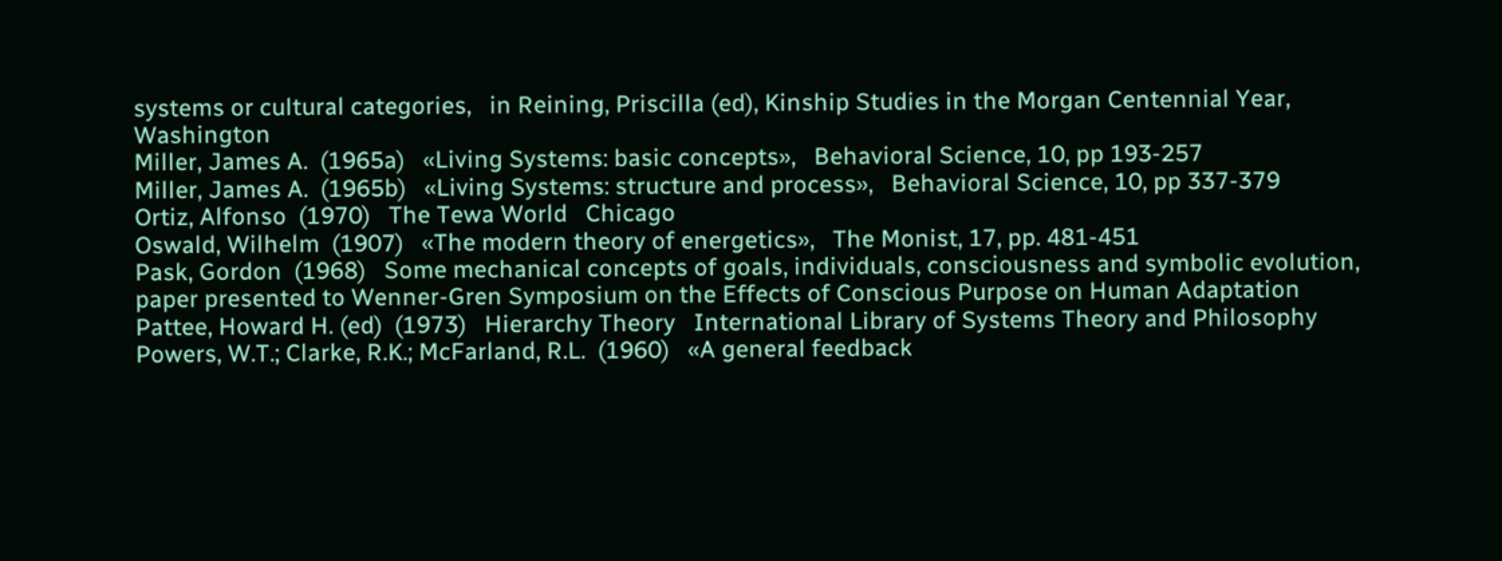systems or cultural categories,   in Reining, Priscilla (ed), Kinship Studies in the Morgan Centennial Year, Washington
Miller, James A.  (1965a)   «Living Systems: basic concepts»,   Behavioral Science, 10, pp 193-257
Miller, James A.  (1965b)   «Living Systems: structure and process»,   Behavioral Science, 10, pp 337-379
Ortiz, Alfonso  (1970)   The Tewa World   Chicago
Oswald, Wilhelm  (1907)   «The modern theory of energetics»,   The Monist, 17, pp. 481-451
Pask, Gordon  (1968)   Some mechanical concepts of goals, individuals, consciousness and symbolic evolution,   paper presented to Wenner-Gren Symposium on the Effects of Conscious Purpose on Human Adaptation
Pattee, Howard H. (ed)  (1973)   Hierarchy Theory   International Library of Systems Theory and Philosophy
Powers, W.T.; Clarke, R.K.; McFarland, R.L.  (1960)   «A general feedback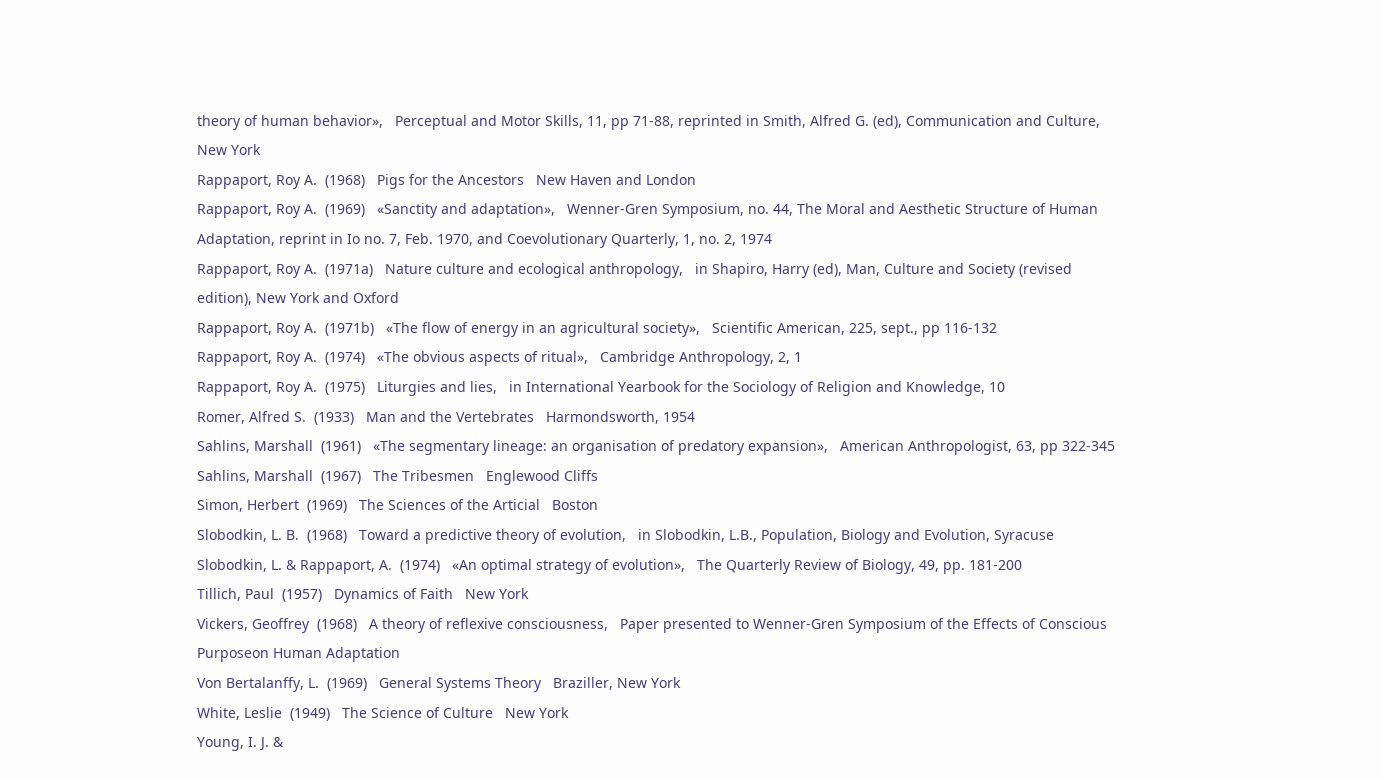theory of human behavior»,   Perceptual and Motor Skills, 11, pp 71-88, reprinted in Smith, Alfred G. (ed), Communication and Culture, New York
Rappaport, Roy A.  (1968)   Pigs for the Ancestors   New Haven and London
Rappaport, Roy A.  (1969)   «Sanctity and adaptation»,   Wenner-Gren Symposium, no. 44, The Moral and Aesthetic Structure of Human Adaptation, reprint in Io no. 7, Feb. 1970, and Coevolutionary Quarterly, 1, no. 2, 1974
Rappaport, Roy A.  (1971a)   Nature culture and ecological anthropology,   in Shapiro, Harry (ed), Man, Culture and Society (revised edition), New York and Oxford
Rappaport, Roy A.  (1971b)   «The flow of energy in an agricultural society»,   Scientific American, 225, sept., pp 116-132
Rappaport, Roy A.  (1974)   «The obvious aspects of ritual»,   Cambridge Anthropology, 2, 1
Rappaport, Roy A.  (1975)   Liturgies and lies,   in International Yearbook for the Sociology of Religion and Knowledge, 10
Romer, Alfred S.  (1933)   Man and the Vertebrates   Harmondsworth, 1954
Sahlins, Marshall  (1961)   «The segmentary lineage: an organisation of predatory expansion»,   American Anthropologist, 63, pp 322-345
Sahlins, Marshall  (1967)   The Tribesmen   Englewood Cliffs
Simon, Herbert  (1969)   The Sciences of the Articial   Boston
Slobodkin, L. B.  (1968)   Toward a predictive theory of evolution,   in Slobodkin, L.B., Population, Biology and Evolution, Syracuse
Slobodkin, L. & Rappaport, A.  (1974)   «An optimal strategy of evolution»,   The Quarterly Review of Biology, 49, pp. 181-200
Tillich, Paul  (1957)   Dynamics of Faith   New York
Vickers, Geoffrey  (1968)   A theory of reflexive consciousness,   Paper presented to Wenner-Gren Symposium of the Effects of Conscious Purposeon Human Adaptation
Von Bertalanffy, L.  (1969)   General Systems Theory   Braziller, New York
White, Leslie  (1949)   The Science of Culture   New York
Young, I. J. &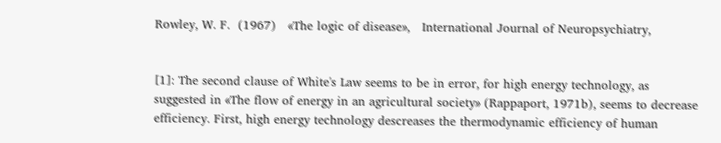Rowley, W. F.  (1967)   «The logic of disease»,   International Journal of Neuropsychiatry,


[1]: The second clause of White's Law seems to be in error, for high energy technology, as suggested in «The flow of energy in an agricultural society» (Rappaport, 1971b), seems to decrease efficiency. First, high energy technology descreases the thermodynamic efficiency of human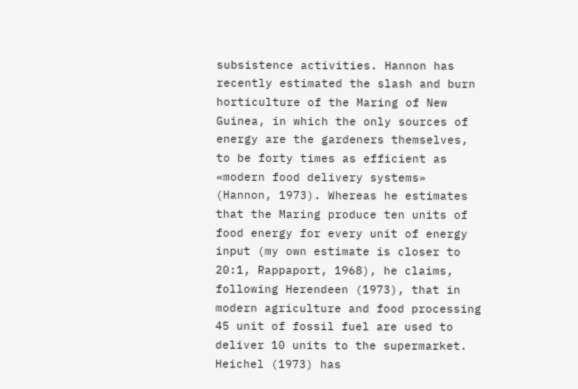subsistence activities. Hannon has recently estimated the slash and burn horticulture of the Maring of New Guinea, in which the only sources of energy are the gardeners themselves, to be forty times as efficient as «modern food delivery systems» (Hannon, 1973). Whereas he estimates that the Maring produce ten units of food energy for every unit of energy input (my own estimate is closer to 20:1, Rappaport, 1968), he claims, following Herendeen (1973), that in modern agriculture and food processing 45 unit of fossil fuel are used to deliver 10 units to the supermarket. Heichel (1973) has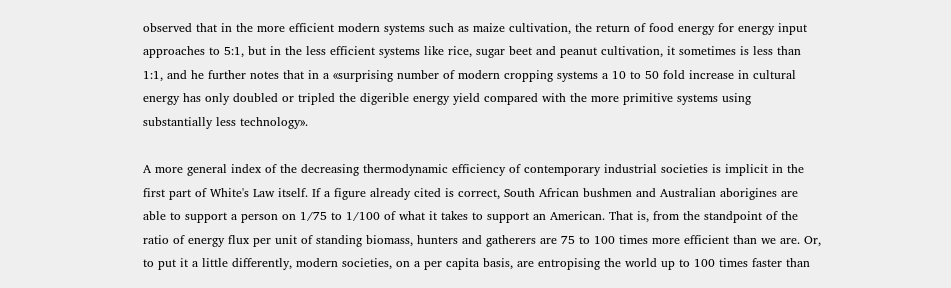observed that in the more efficient modern systems such as maize cultivation, the return of food energy for energy input approaches to 5:1, but in the less efficient systems like rice, sugar beet and peanut cultivation, it sometimes is less than 1:1, and he further notes that in a «surprising number of modern cropping systems a 10 to 50 fold increase in cultural energy has only doubled or tripled the digerible energy yield compared with the more primitive systems using substantially less technology».

A more general index of the decreasing thermodynamic efficiency of contemporary industrial societies is implicit in the first part of White's Law itself. If a figure already cited is correct, South African bushmen and Australian aborigines are able to support a person on 1/75 to 1/100 of what it takes to support an American. That is, from the standpoint of the ratio of energy flux per unit of standing biomass, hunters and gatherers are 75 to 100 times more efficient than we are. Or, to put it a little differently, modern societies, on a per capita basis, are entropising the world up to 100 times faster than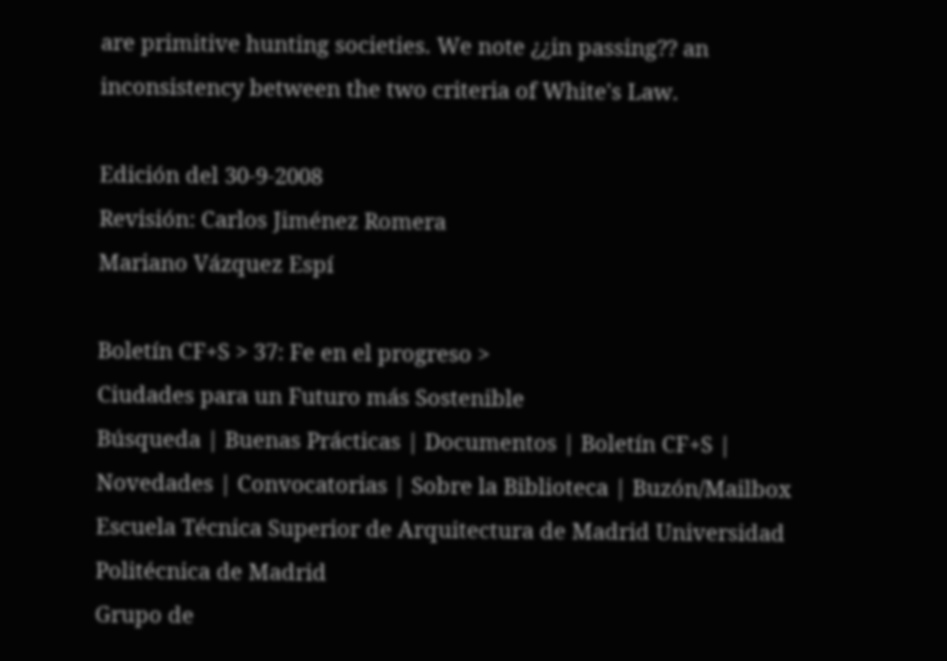are primitive hunting societies. We note ¿¿in passing?? an inconsistency between the two criteria of White's Law.

Edición del 30-9-2008
Revisión: Carlos Jiménez Romera
Mariano Vázquez Espí

Boletín CF+S > 37: Fe en el progreso >
Ciudades para un Futuro más Sostenible
Búsqueda | Buenas Prácticas | Documentos | Boletín CF+S | Novedades | Convocatorias | Sobre la Biblioteca | Buzón/Mailbox
Escuela Técnica Superior de Arquitectura de Madrid Universidad Politécnica de Madrid
Grupo de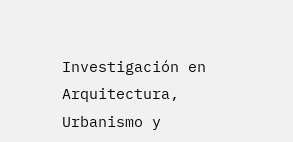Investigación en Arquitectura, Urbanismo y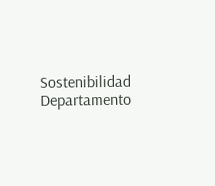Sostenibilidad
Departamento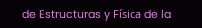de Estructuras y Física de la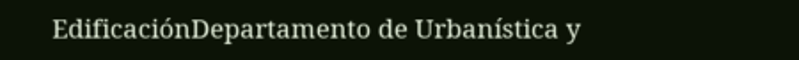EdificaciónDepartamento de Urbanística y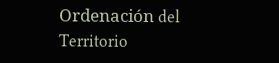Ordenación del Territorio